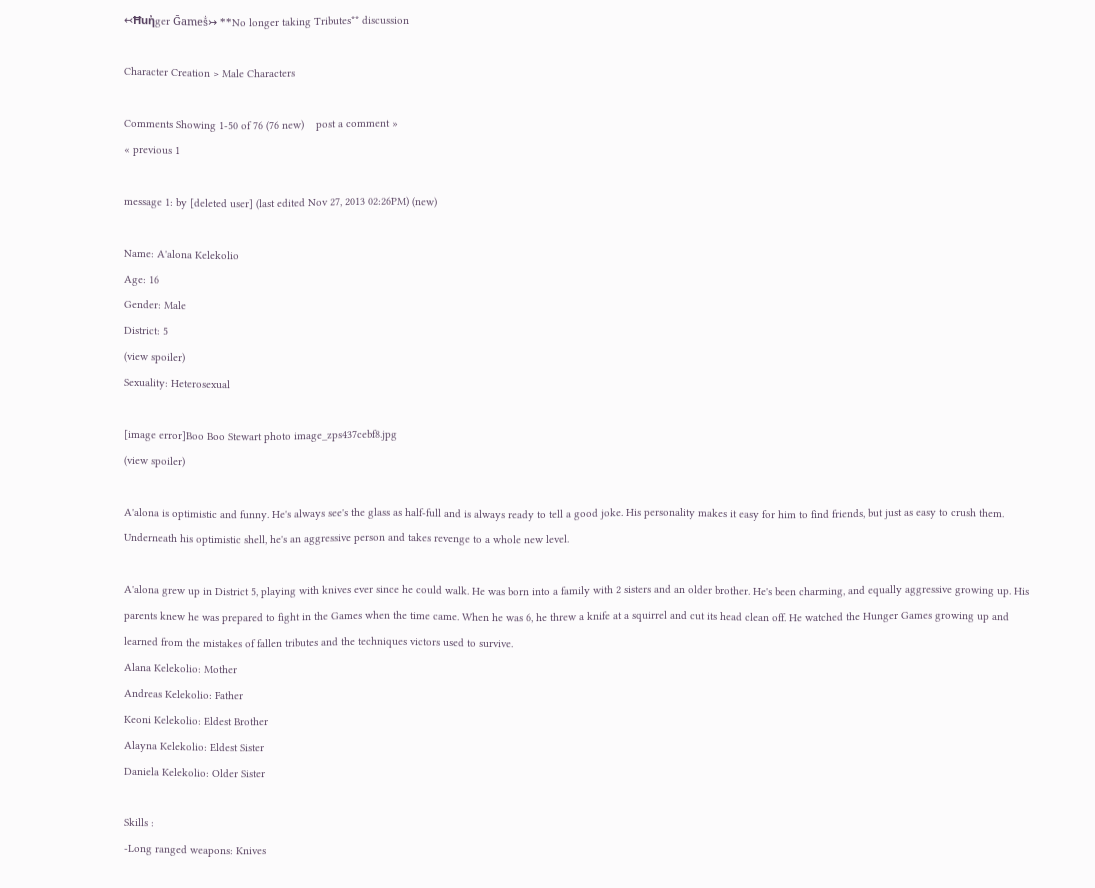↢Ħuἠger Ḡameṧ↣ **No longer taking Tributes** discussion

Character Creation > Male Characters

Comments Showing 1-50 of 76 (76 new)    post a comment »
« previous 1

message 1: by [deleted user] (last edited Nov 27, 2013 02:26PM) (new)

Name: A'alona Kelekolio
Age: 16
Gender: Male
District: 5
(view spoiler)
Sexuality: Heterosexual

[image error]Boo Boo Stewart photo image_zps437cebf8.jpg
(view spoiler)

A'alona is optimistic and funny. He's always see's the glass as half-full and is always ready to tell a good joke. His personality makes it easy for him to find friends, but just as easy to crush them. Underneath his optimistic shell, he's an aggressive person and takes revenge to a whole new level.

A'alona grew up in District 5, playing with knives ever since he could walk. He was born into a family with 2 sisters and an older brother. He's been charming, and equally aggressive growing up. His parents knew he was prepared to fight in the Games when the time came. When he was 6, he threw a knife at a squirrel and cut its head clean off. He watched the Hunger Games growing up and learned from the mistakes of fallen tributes and the techniques victors used to survive.
Alana Kelekolio: Mother
Andreas Kelekolio: Father
Keoni Kelekolio: Eldest Brother
Alayna Kelekolio: Eldest Sister
Daniela Kelekolio: Older Sister

Skills :
-Long ranged weapons: Knives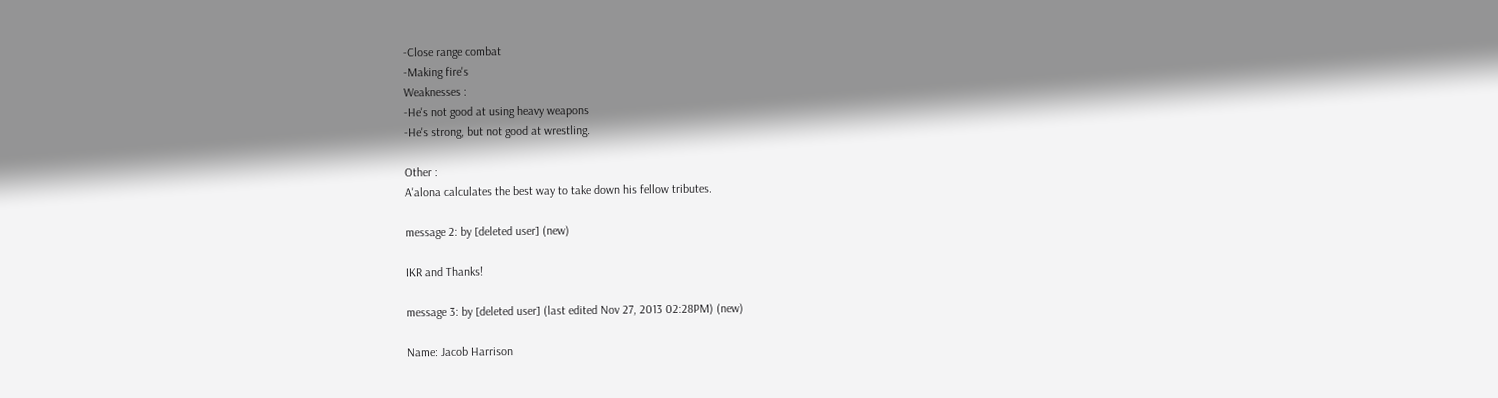-Close range combat
-Making fire's
Weaknesses :
-He's not good at using heavy weapons
-He's strong, but not good at wrestling.

Other :
A'alona calculates the best way to take down his fellow tributes.

message 2: by [deleted user] (new)

IKR and Thanks!

message 3: by [deleted user] (last edited Nov 27, 2013 02:28PM) (new)

Name: Jacob Harrison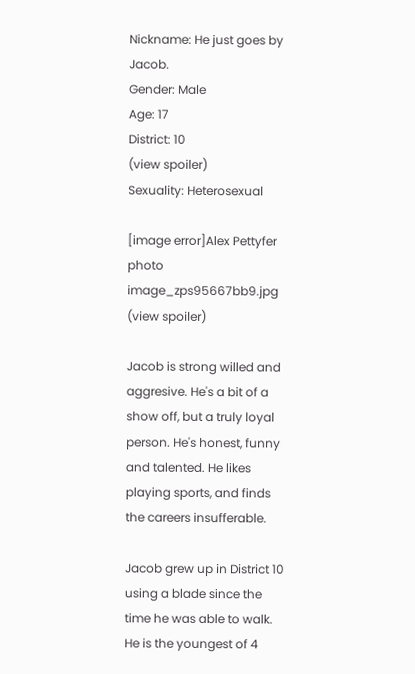Nickname: He just goes by Jacob.
Gender: Male
Age: 17
District: 10
(view spoiler)
Sexuality: Heterosexual

[image error]Alex Pettyfer photo image_zps95667bb9.jpg
(view spoiler)

Jacob is strong willed and aggresive. He's a bit of a show off, but a truly loyal person. He's honest, funny and talented. He likes playing sports, and finds the careers insufferable.

Jacob grew up in District 10 using a blade since the time he was able to walk. He is the youngest of 4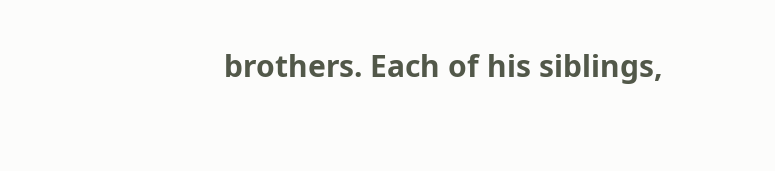brothers. Each of his siblings,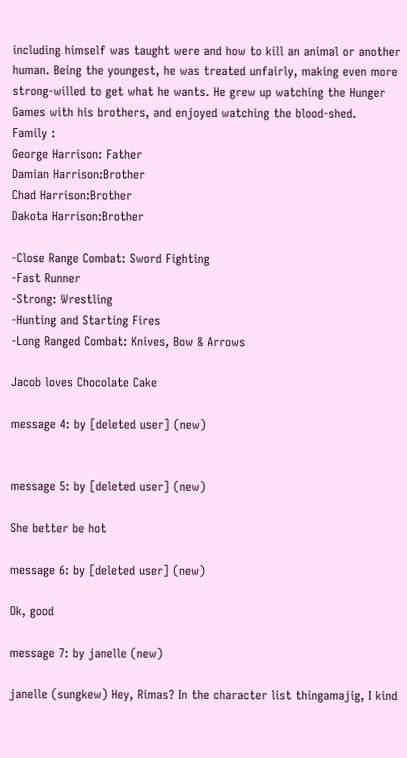including himself was taught were and how to kill an animal or another human. Being the youngest, he was treated unfairly, making even more strong-willed to get what he wants. He grew up watching the Hunger Games with his brothers, and enjoyed watching the blood-shed.
Family :
George Harrison: Father
Damian Harrison:Brother
Chad Harrison:Brother
Dakota Harrison:Brother

-Close Range Combat: Sword Fighting
-Fast Runner
-Strong: Wrestling
-Hunting and Starting Fires
-Long Ranged Combat: Knives, Bow & Arrows

Jacob loves Chocolate Cake

message 4: by [deleted user] (new)


message 5: by [deleted user] (new)

She better be hot

message 6: by [deleted user] (new)

Ok, good

message 7: by janelle (new)

janelle (sungkew) Hey, Rimas? In the character list thingamajig, I kind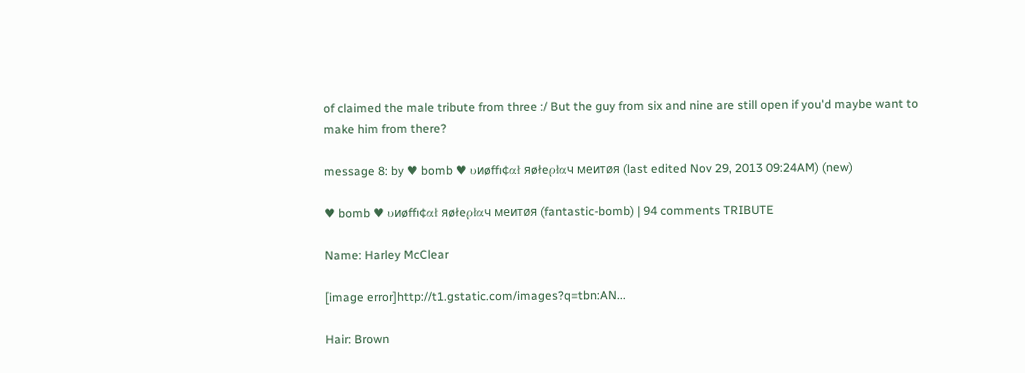of claimed the male tribute from three :/ But the guy from six and nine are still open if you'd maybe want to make him from there?

message 8: by ♥ bomb ♥ υиøffı¢αł яøłeρłαч мeитøя (last edited Nov 29, 2013 09:24AM) (new)

♥ bomb ♥ υиøffı¢αł яøłeρłαч мeитøя (fantastic-bomb) | 94 comments TRIBUTE

Name: Harley McClear

[image error]http://t1.gstatic.com/images?q=tbn:AN...

Hair: Brown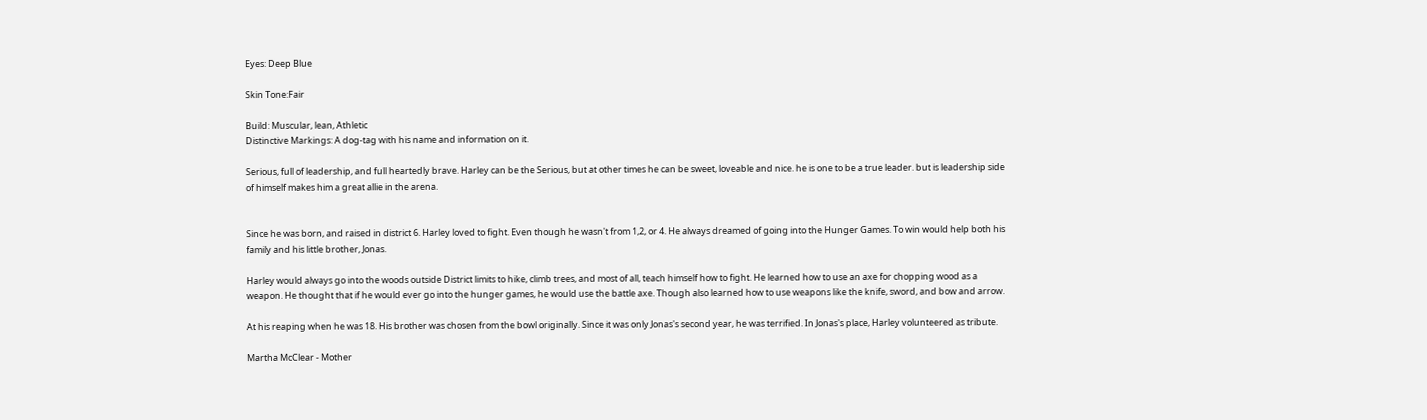Eyes: Deep Blue

Skin Tone:Fair

Build: Muscular, lean, Athletic
Distinctive Markings: A dog-tag with his name and information on it.

Serious, full of leadership, and full heartedly brave. Harley can be the Serious, but at other times he can be sweet, loveable and nice. he is one to be a true leader. but is leadership side of himself makes him a great allie in the arena.


Since he was born, and raised in district 6. Harley loved to fight. Even though he wasn't from 1,2, or 4. He always dreamed of going into the Hunger Games. To win would help both his family and his little brother, Jonas.

Harley would always go into the woods outside District limits to hike, climb trees, and most of all, teach himself how to fight. He learned how to use an axe for chopping wood as a weapon. He thought that if he would ever go into the hunger games, he would use the battle axe. Though also learned how to use weapons like the knife, sword, and bow and arrow.

At his reaping when he was 18. His brother was chosen from the bowl originally. Since it was only Jonas's second year, he was terrified. In Jonas's place, Harley volunteered as tribute.

Martha McClear - Mother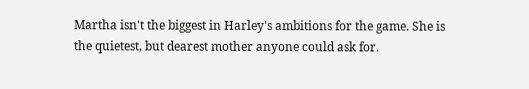Martha isn't the biggest in Harley's ambitions for the game. She is the quietest, but dearest mother anyone could ask for.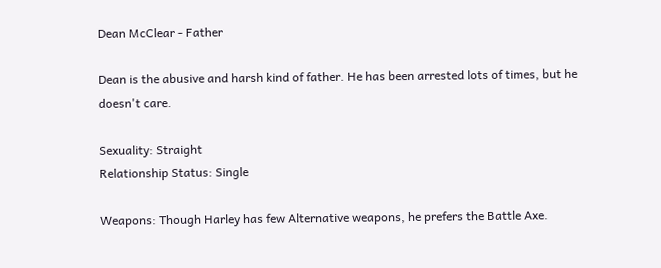Dean McClear - Father

Dean is the abusive and harsh kind of father. He has been arrested lots of times, but he doesn't care.

Sexuality: Straight
Relationship Status: Single

Weapons: Though Harley has few Alternative weapons, he prefers the Battle Axe.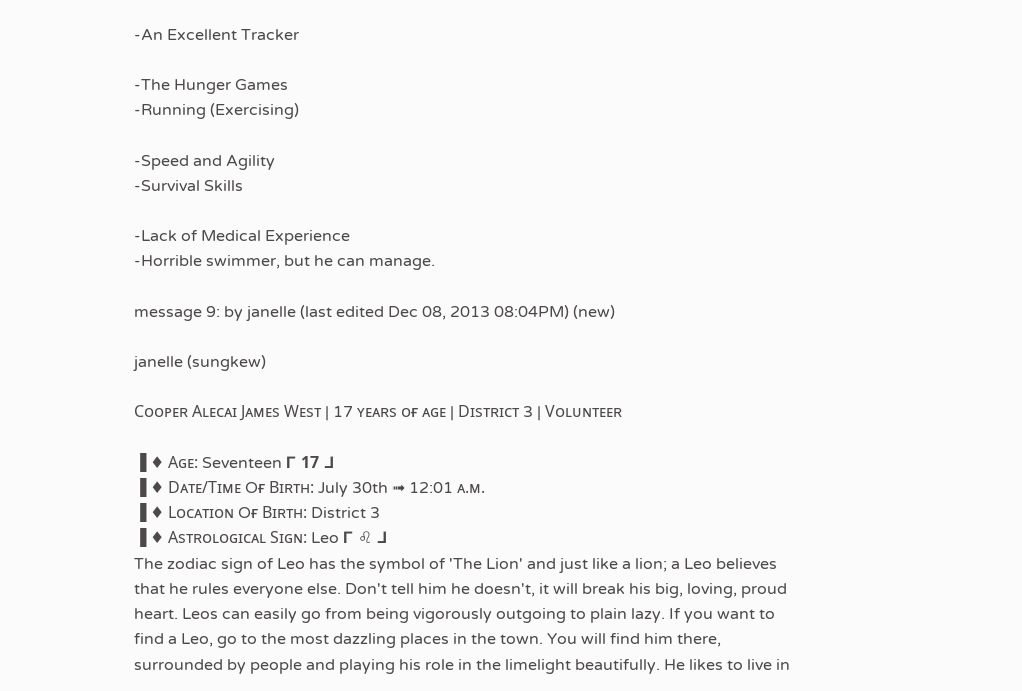-An Excellent Tracker

-The Hunger Games
-Running (Exercising)

-Speed and Agility
-Survival Skills

-Lack of Medical Experience
-Horrible swimmer, but he can manage.

message 9: by janelle (last edited Dec 08, 2013 08:04PM) (new)

janelle (sungkew)

Cᴏᴏᴘᴇʀ Aʟᴇᴄᴀɪ Jᴀᴍᴇs Wᴇsᴛ | 17 ʏᴇᴀʀs ᴏғ ᴀɢᴇ | Dɪsᴛʀɪᴄᴛ 3 | Vᴏʟᴜɴᴛᴇᴇʀ

▐ ♦ Aɢᴇ: Seventeen ᒥ 17 ᒧ
▐ ♦ Dᴀᴛᴇ/Tɪᴍᴇ Oғ Bɪʀᴛʜ: July 30th ➟ 12:01 ᴀ.ᴍ.
▐ ♦ Lᴏᴄᴀᴛɪᴏɴ Oғ Bɪʀᴛʜ: District 3
▐ ♦ Asᴛʀᴏʟᴏɢɪᴄᴀʟ Sɪɢɴ: Leo ᒥ ♌ ᒧ
The zodiac sign of Leo has the symbol of 'The Lion' and just like a lion; a Leo believes that he rules everyone else. Don't tell him he doesn't, it will break his big, loving, proud heart. Leos can easily go from being vigorously outgoing to plain lazy. If you want to find a Leo, go to the most dazzling places in the town. You will find him there, surrounded by people and playing his role in the limelight beautifully. He likes to live in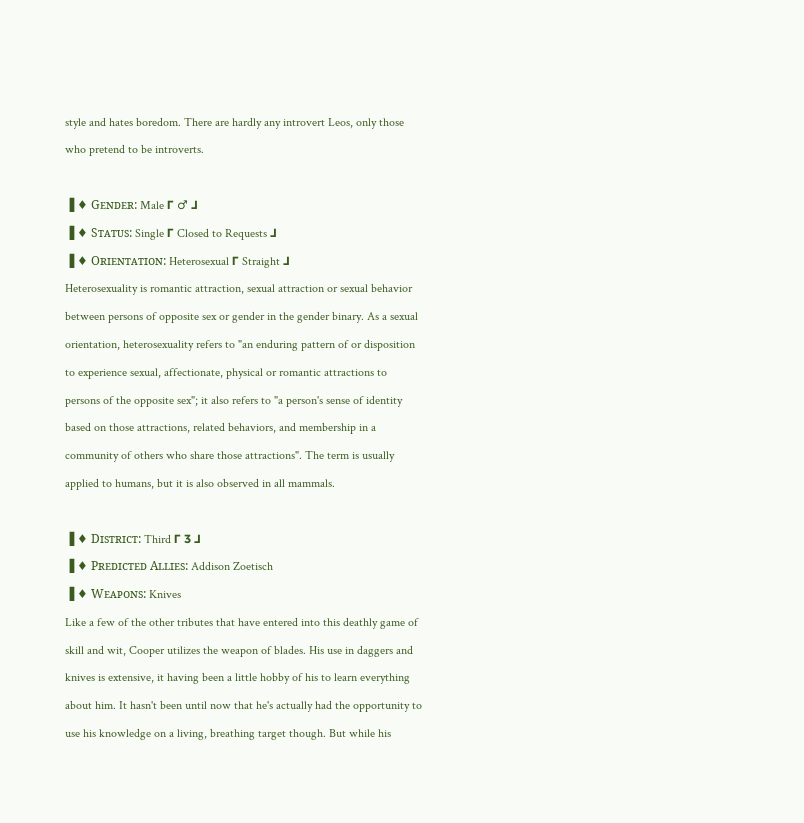style and hates boredom. There are hardly any introvert Leos, only those who pretend to be introverts.

▐ ♦ Gᴇɴᴅᴇʀ: Male ᒥ ♂ ᒧ
▐ ♦ Sᴛᴀᴛᴜs: Single ᒥ Closed to Requests ᒧ
▐ ♦ Oʀɪᴇɴᴛᴀᴛɪᴏɴ: Heterosexual ᒥ Straight ᒧ
Heterosexuality is romantic attraction, sexual attraction or sexual behavior between persons of opposite sex or gender in the gender binary. As a sexual orientation, heterosexuality refers to "an enduring pattern of or disposition to experience sexual, affectionate, physical or romantic attractions to persons of the opposite sex"; it also refers to "a person's sense of identity based on those attractions, related behaviors, and membership in a community of others who share those attractions". The term is usually applied to humans, but it is also observed in all mammals.

▐ ♦ Dɪsᴛʀɪᴄᴛ: Third ᒥ 3 ᒧ
▐ ♦ Pʀᴇᴅɪᴄᴛᴇᴅ Aʟʟɪᴇs: Addison Zoetisch
▐ ♦ Wᴇᴀᴘᴏɴs: Knives
Like a few of the other tributes that have entered into this deathly game of skill and wit, Cooper utilizes the weapon of blades. His use in daggers and knives is extensive, it having been a little hobby of his to learn everything about him. It hasn't been until now that he's actually had the opportunity to use his knowledge on a living, breathing target though. But while his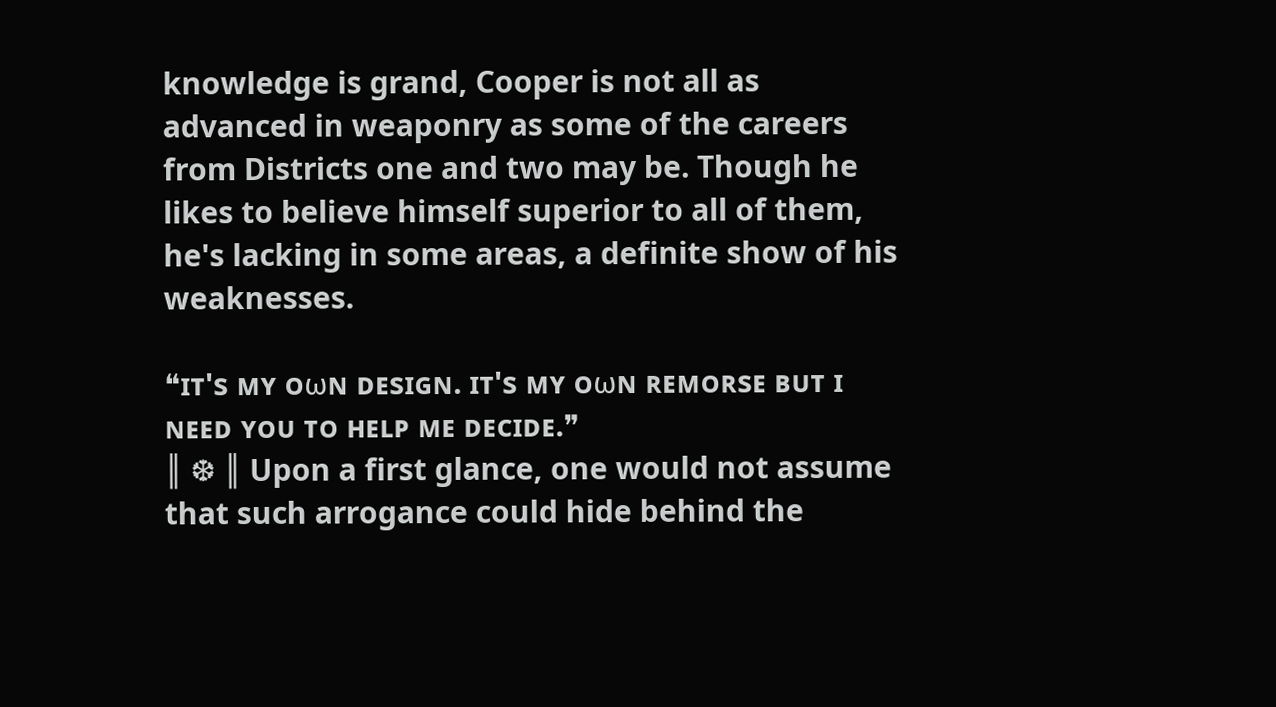knowledge is grand, Cooper is not all as advanced in weaponry as some of the careers from Districts one and two may be. Though he likes to believe himself superior to all of them, he's lacking in some areas, a definite show of his weaknesses.

❝ɪᴛ's ᴍʏ ᴏωɴ ᴅᴇsɪɢɴ. ɪᴛ's ᴍʏ ᴏωɴ ʀᴇᴍᴏʀsᴇ ʙᴜᴛ ɪ ɴᴇᴇᴅ ʏᴏᴜ ᴛᴏ ʜᴇʟᴘ ᴍᴇ ᴅᴇᴄɪᴅᴇ.❞
║ ❆ ║ Upon a first glance, one would not assume that such arrogance could hide behind the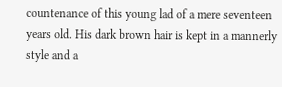countenance of this young lad of a mere seventeen years old. His dark brown hair is kept in a mannerly style and a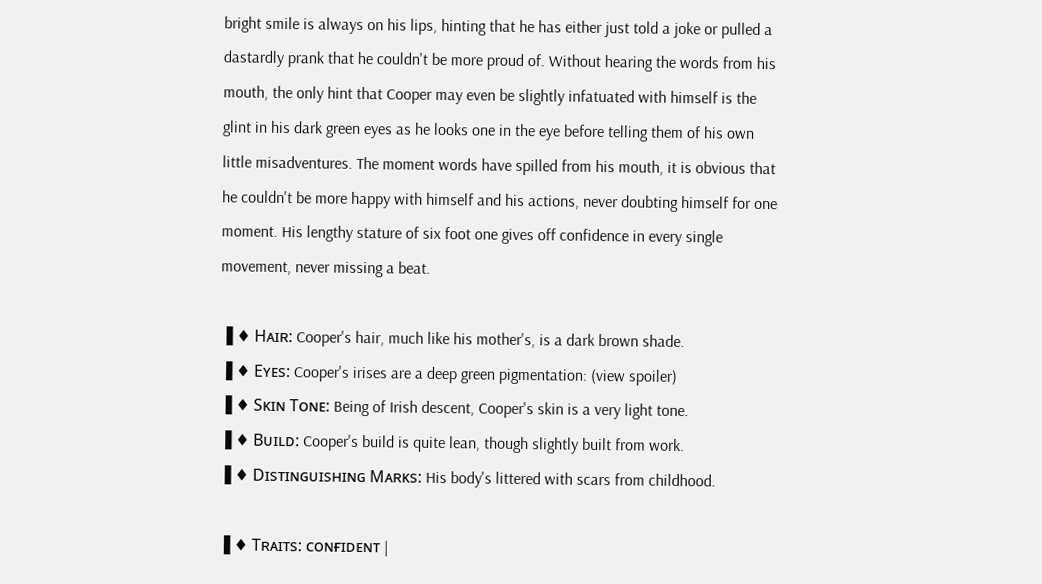bright smile is always on his lips, hinting that he has either just told a joke or pulled a dastardly prank that he couldn't be more proud of. Without hearing the words from his mouth, the only hint that Cooper may even be slightly infatuated with himself is the glint in his dark green eyes as he looks one in the eye before telling them of his own little misadventures. The moment words have spilled from his mouth, it is obvious that he couldn't be more happy with himself and his actions, never doubting himself for one moment. His lengthy stature of six foot one gives off confidence in every single movement, never missing a beat.

▐ ♦ Hᴀɪʀ: Cooper's hair, much like his mother's, is a dark brown shade.
▐ ♦ Eʏᴇs: Cooper's irises are a deep green pigmentation: (view spoiler)
▐ ♦ Sᴋɪɴ Tᴏɴᴇ: Being of Irish descent, Cooper's skin is a very light tone.
▐ ♦ Bᴜɪʟᴅ: Cooper's build is quite lean, though slightly built from work.
▐ ♦ Dɪsᴛɪɴɢᴜɪsʜɪɴɢ Mᴀʀᴋs: His body's littered with scars from childhood.

▐ ♦ Tʀᴀɪᴛs: ᴄᴏɴғɪᴅᴇɴᴛ |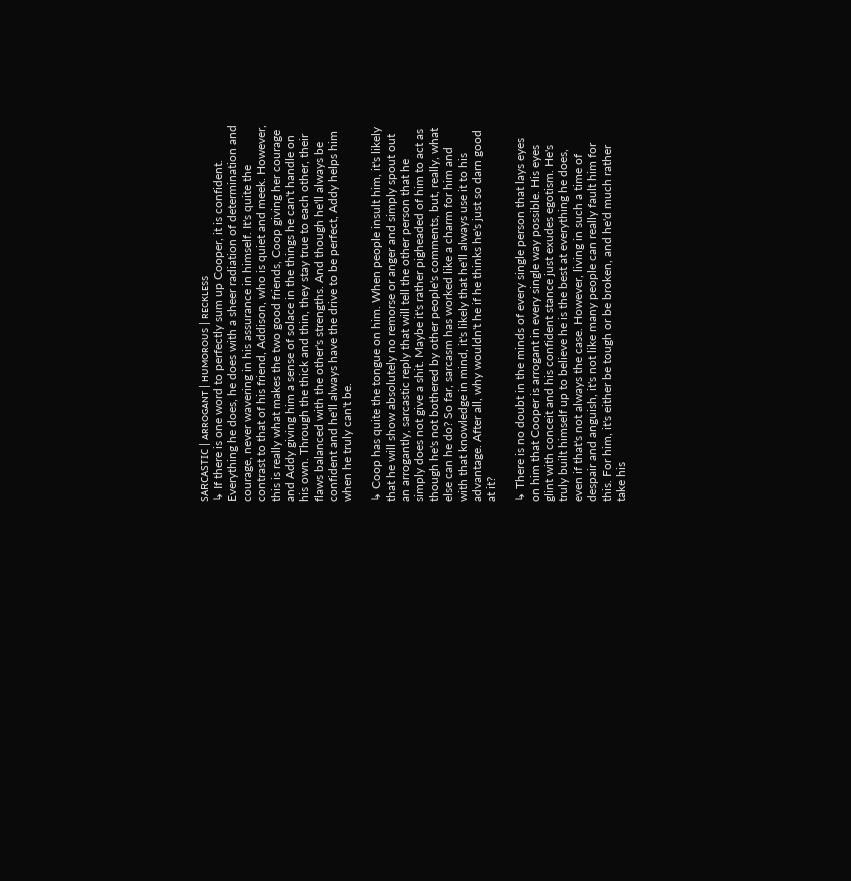sᴀʀᴄᴀsᴛɪᴄ | ᴀʀʀᴏɢᴀɴᴛ | ʜᴜᴍᴏʀᴏᴜs | ʀᴇᴄᴋʟᴇss
↳ If there is one word to perfectly sum up Cooper, it is confident. Everything he does, he does with a sheer radiation of determination and courage, never wavering in his assurance in himself. It's quite the contrast to that of his friend, Addison, who is quiet and meek. However, this is really what makes the two good friends, Coop giving her courage and Addy giving him a sense of solace in the things he can't handle on his own. Through the thick and thin, they stay true to each other, their flaws balanced with the other's strengths. And though he'll always be confident and he'll always have the drive to be perfect, Addy helps him when he truly can't be.

↳ Coop has quite the tongue on him. When people insult him, it's likely that he will show absolutely no remorse or anger and simply spout out an arrogantly, sarcastic reply that will tell the other person that he simply does not give a shit. Maybe it's rather pigheaded of him to act as though he's not bothered by other people's comments, but, really, what else can he do? So far, sarcasm has worked like a charm for him and with that knowledge in mind, it's likely that he'll always use it to his advantage. After all, why wouldn't he if he thinks he's just so darn good at it?

↳ There is no doubt in the minds of every single person that lays eyes on him that Cooper is arrogant in every single way possible. His eyes glint with conceit and his confident stance just exudes egotism. He's truly built himself up to believe he is the best at everything he does, even if that's not always the case. However, living in such a time of despair and anguish, it's not like many people can really fault him for this. For him, it's either be tough or be broken, and he'd much rather take his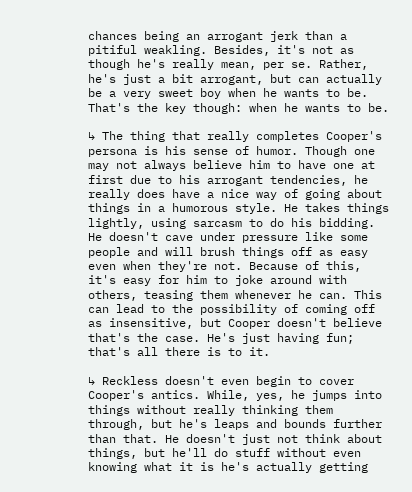chances being an arrogant jerk than a pitiful weakling. Besides, it's not as though he's really mean, per se. Rather, he's just a bit arrogant, but can actually be a very sweet boy when he wants to be. That's the key though: when he wants to be.

↳ The thing that really completes Cooper's persona is his sense of humor. Though one may not always believe him to have one at first due to his arrogant tendencies, he really does have a nice way of going about things in a humorous style. He takes things lightly, using sarcasm to do his bidding. He doesn't cave under pressure like some people and will brush things off as easy even when they're not. Because of this, it's easy for him to joke around with others, teasing them whenever he can. This can lead to the possibility of coming off as insensitive, but Cooper doesn't believe that's the case. He's just having fun; that's all there is to it.

↳ Reckless doesn't even begin to cover Cooper's antics. While, yes, he jumps into things without really thinking them through, but he's leaps and bounds further than that. He doesn't just not think about things, but he'll do stuff without even knowing what it is he's actually getting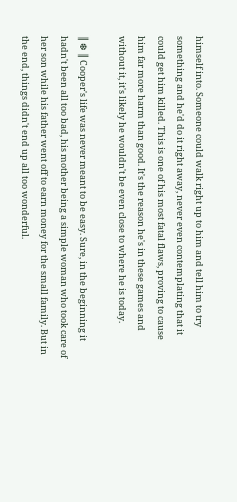himself into. Someone could walk right up to him and tell him to try something and he'd do it right away, never even contemplating that it could get him killed. This is one of his most fatal flaws, proving to cause him far more harm than good. It's the reason he's in these games and without it, it's likely he wouldn't be even close to where he is today.

║ ❆ ║ Cooper's life was never meant to be easy. Sure, in the beginning it hadn't been all too bad, his mother being a simple woman who took care of her son while his father went off to earn money for the small family. But in the end, things didn't end up all too wonderful.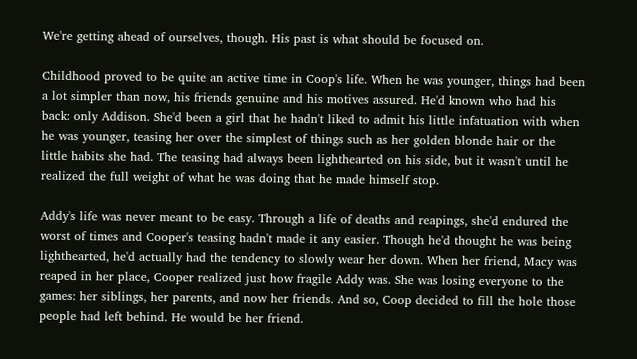We're getting ahead of ourselves, though. His past is what should be focused on.

Childhood proved to be quite an active time in Coop's life. When he was younger, things had been a lot simpler than now, his friends genuine and his motives assured. He'd known who had his back: only Addison. She'd been a girl that he hadn't liked to admit his little infatuation with when he was younger, teasing her over the simplest of things such as her golden blonde hair or the little habits she had. The teasing had always been lighthearted on his side, but it wasn't until he realized the full weight of what he was doing that he made himself stop.

Addy's life was never meant to be easy. Through a life of deaths and reapings, she'd endured the worst of times and Cooper's teasing hadn't made it any easier. Though he'd thought he was being lighthearted, he'd actually had the tendency to slowly wear her down. When her friend, Macy was reaped in her place, Cooper realized just how fragile Addy was. She was losing everyone to the games: her siblings, her parents, and now her friends. And so, Coop decided to fill the hole those people had left behind. He would be her friend.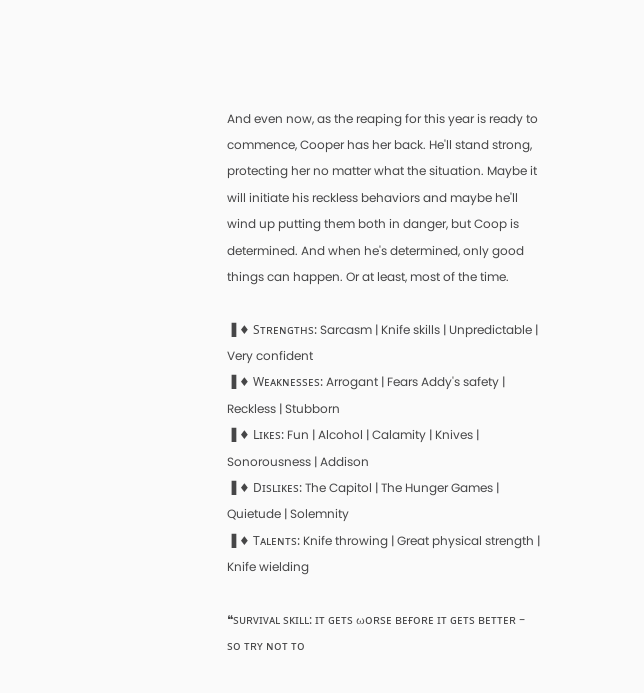And even now, as the reaping for this year is ready to commence, Cooper has her back. He'll stand strong, protecting her no matter what the situation. Maybe it will initiate his reckless behaviors and maybe he'll wind up putting them both in danger, but Coop is determined. And when he's determined, only good things can happen. Or at least, most of the time.

▐ ♦ Sᴛʀᴇɴɢᴛʜs: Sarcasm | Knife skills | Unpredictable | Very confident
▐ ♦ Wᴇᴀᴋɴᴇssᴇs: Arrogant | Fears Addy's safety | Reckless | Stubborn
▐ ♦ Lɪᴋᴇs: Fun | Alcohol | Calamity | Knives | Sonorousness | Addison
▐ ♦ Dɪsʟɪᴋᴇs: The Capitol | The Hunger Games | Quietude | Solemnity
▐ ♦ Tᴀʟᴇɴᴛs: Knife throwing | Great physical strength | Knife wielding

❝sᴜʀᴠɪᴠᴀʟ sᴋɪʟʟ: ɪᴛ ɢᴇᴛs ωᴏʀsᴇ ʙᴇғᴏʀᴇ ɪᴛ ɢᴇᴛs ʙᴇᴛᴛᴇʀ - sᴏ ᴛʀʏ ɴᴏᴛ ᴛᴏ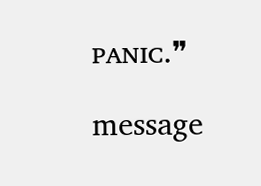ᴘᴀɴɪᴄ.❞

message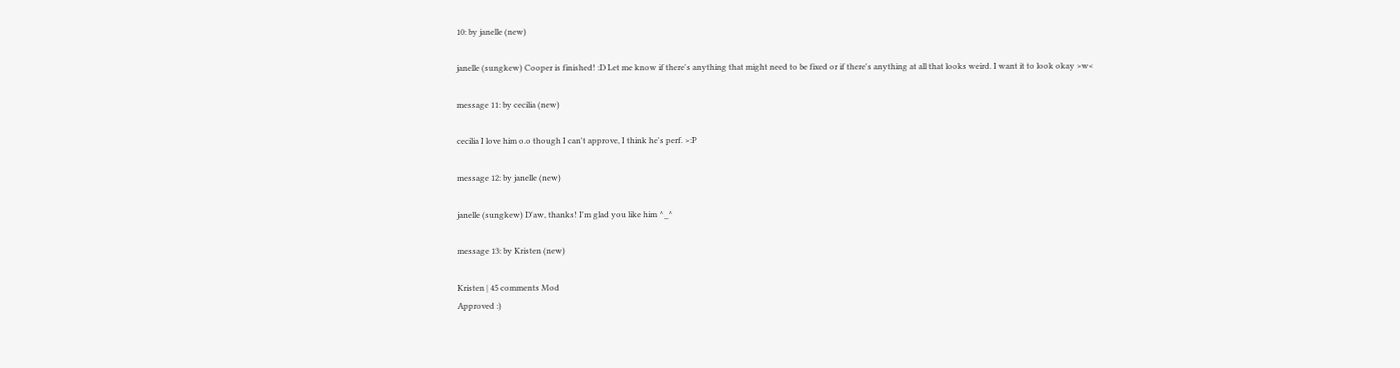10: by janelle (new)

janelle (sungkew) Cooper is finished! :D Let me know if there's anything that might need to be fixed or if there's anything at all that looks weird. I want it to look okay >w<

message 11: by cecilia (new)

cecilia I love him o.o though I can't approve, I think he's perf. >:P

message 12: by janelle (new)

janelle (sungkew) D'aw, thanks! I'm glad you like him ^_^

message 13: by Kristen (new)

Kristen | 45 comments Mod
Approved :)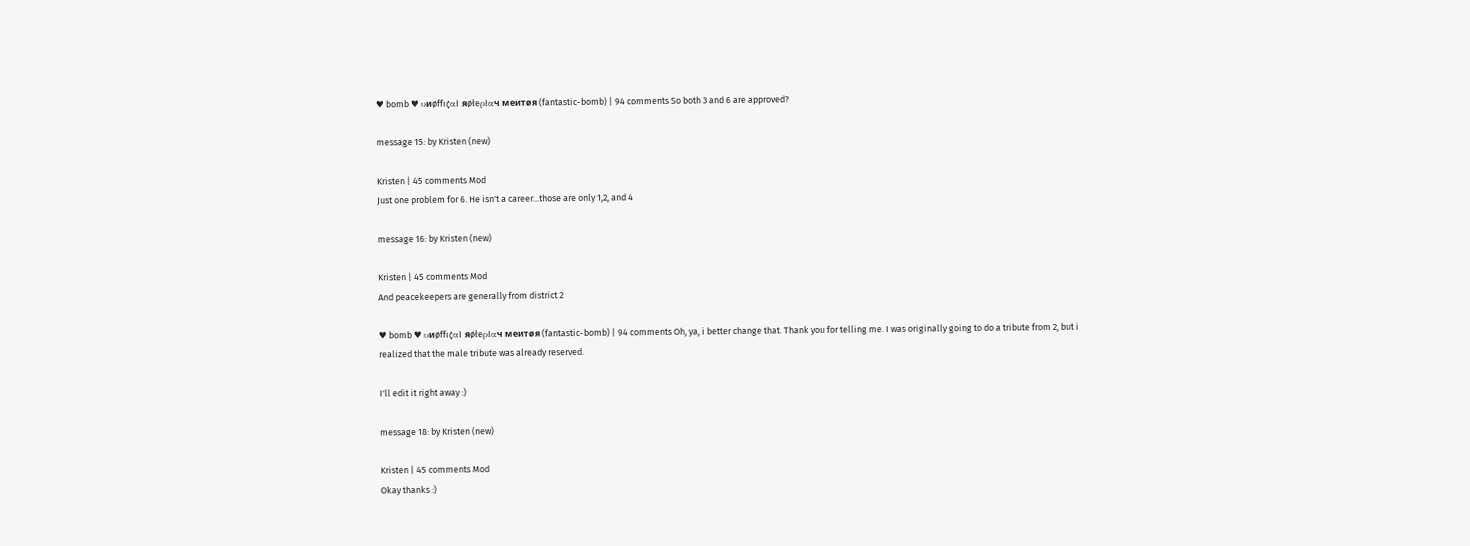♥ bomb ♥ υиøffı¢αł яøłeρłαч мeитøя (fantastic-bomb) | 94 comments So both 3 and 6 are approved?

message 15: by Kristen (new)

Kristen | 45 comments Mod
Just one problem for 6. He isn't a career...those are only 1,2, and 4

message 16: by Kristen (new)

Kristen | 45 comments Mod
And peacekeepers are generally from district 2

♥ bomb ♥ υиøffı¢αł яøłeρłαч мeитøя (fantastic-bomb) | 94 comments Oh, ya, i better change that. Thank you for telling me. I was originally going to do a tribute from 2, but i realized that the male tribute was already reserved.

I'll edit it right away :)

message 18: by Kristen (new)

Kristen | 45 comments Mod
Okay thanks :)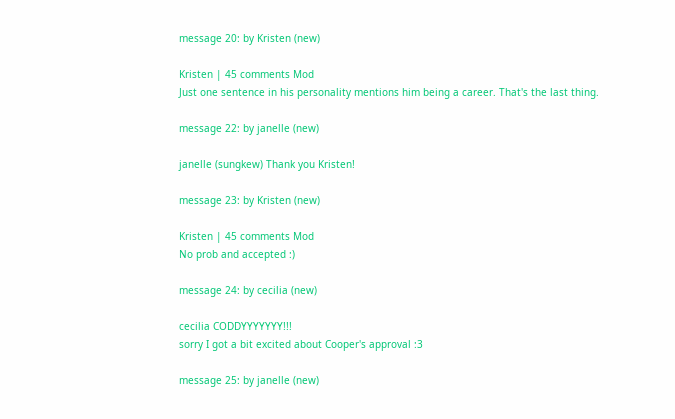message 20: by Kristen (new)

Kristen | 45 comments Mod
Just one sentence in his personality mentions him being a career. That's the last thing.

message 22: by janelle (new)

janelle (sungkew) Thank you Kristen!

message 23: by Kristen (new)

Kristen | 45 comments Mod
No prob and accepted :)

message 24: by cecilia (new)

cecilia CODDYYYYYYY!!!
sorry I got a bit excited about Cooper's approval :3

message 25: by janelle (new)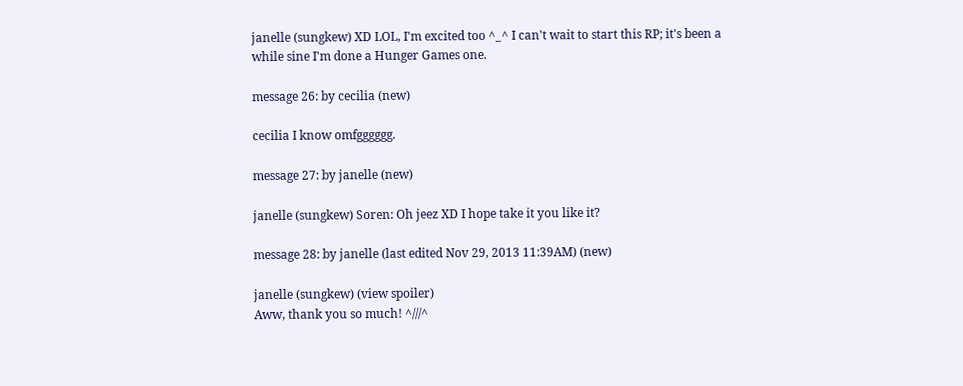janelle (sungkew) XD LOL, I'm excited too ^_^ I can't wait to start this RP; it's been a while sine I'm done a Hunger Games one.

message 26: by cecilia (new)

cecilia I know omfgggggg.

message 27: by janelle (new)

janelle (sungkew) Soren: Oh jeez XD I hope take it you like it?

message 28: by janelle (last edited Nov 29, 2013 11:39AM) (new)

janelle (sungkew) (view spoiler)
Aww, thank you so much! ^///^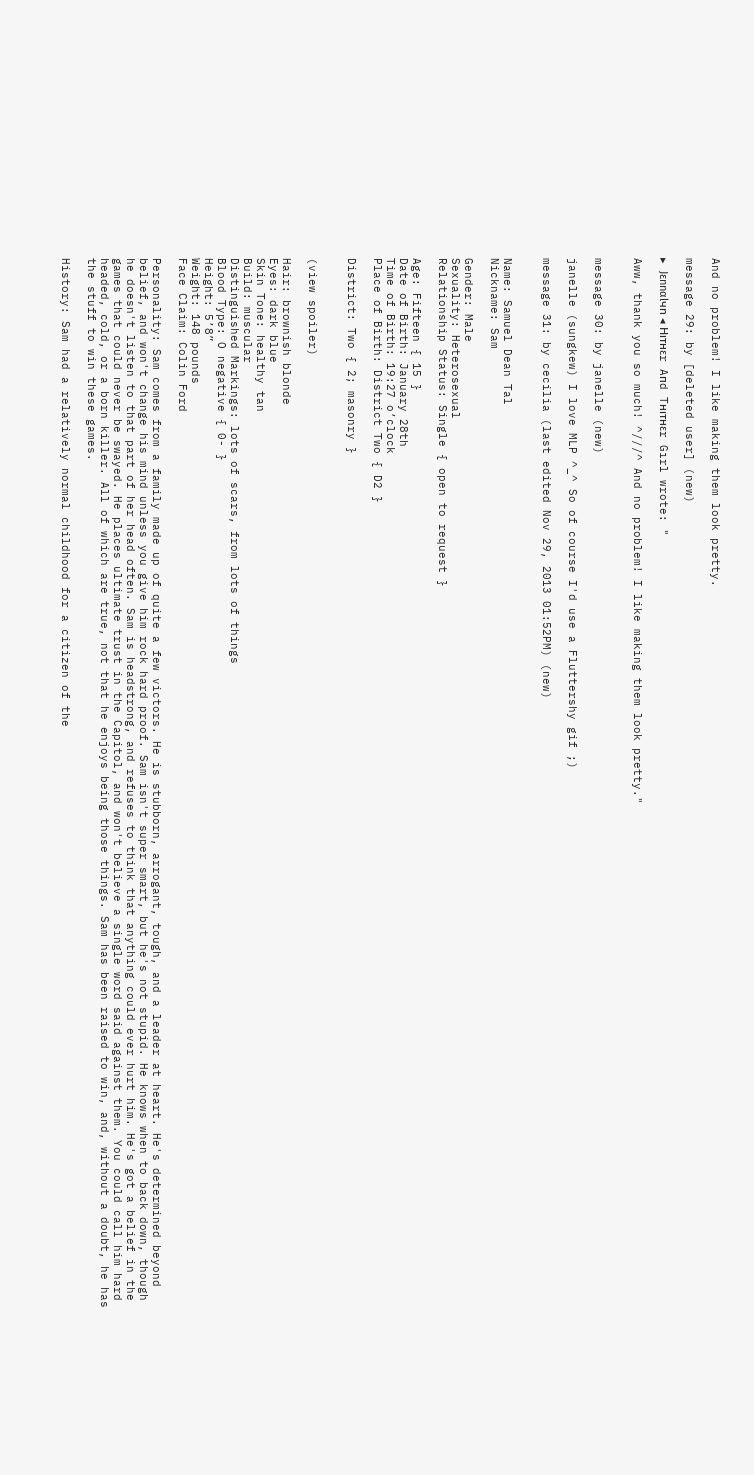And no problem! I like making them look pretty.

message 29: by [deleted user] (new)

▸ Jεnnαlчn ◂ Hıтнεr Aпd Tнıтнεr Gırl wrote: "

Aww, thank you so much! ^///^ And no problem! I like making them look pretty."


message 30: by janelle (new)

janelle (sungkew) I love MLP ^_^ So of course I'd use a Fluttershy gif ;)

message 31: by cecilia (last edited Nov 29, 2013 01:52PM) (new)


Name: Samuel Dean Tal
Nickname: Sam

Gender: Male
Sexuality: Heterosexual
Relationship Status: Single { open to request }

Age: Fifteen { 15 }
Date of Birth: January 28th
Time of Birth: 19:27 o’clock
Place of Birth: District Two { D2 }

District: Two { 2; masonry }


(view spoiler)

Hair: brownish blonde
Eyes: dark blue
Skin Tone: healthy tan
Build: muscular
Distinguished Markings: lots of scars, from lots of things
Blood Type: O negative { 0- }
Height: 5’8”
Weight: 148 pounds
Face Claim: Colin Ford

Personality: Sam comes from a family made up of quite a few victors. He is stubborn, arrogant, tough, and a leader at heart. He's determined beyond belief, and won't change his mind unless you give him rock hard proof. Sam isn't super smart, but he's not stupid. He knows when to back down, though he doesn't listen to that part of her head often. Sam is headstrong, and refuses to think that anything could ever hurt him. He's got a belief in the games that could never be swayed. He places ultimate trust in the Capitol, and won't believe a single word said against them. You could call him hard headed, cold, or a born killer. All of which are true, not that he enjoys being those things. Sam has been raised to win, and, without a doubt, he has the stuff to win these games.

History: Sam had a relatively normal childhood for a citizen of the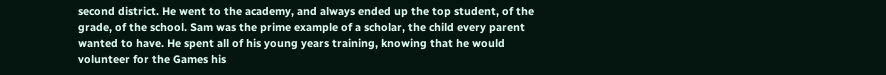second district. He went to the academy, and always ended up the top student, of the grade, of the school. Sam was the prime example of a scholar, the child every parent wanted to have. He spent all of his young years training, knowing that he would volunteer for the Games his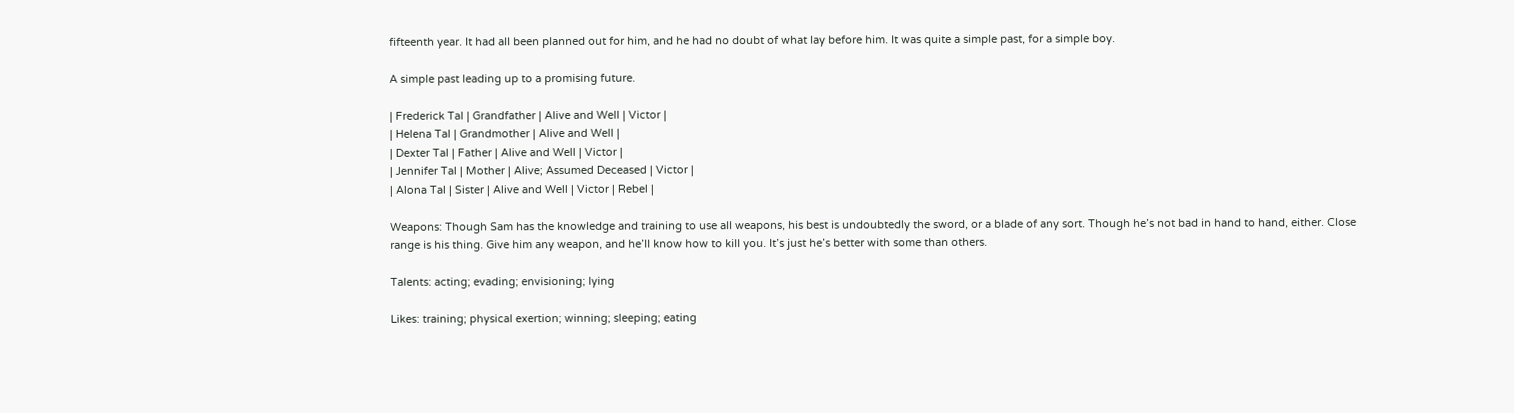fifteenth year. It had all been planned out for him, and he had no doubt of what lay before him. It was quite a simple past, for a simple boy.

A simple past leading up to a promising future.

| Frederick Tal | Grandfather | Alive and Well | Victor |
| Helena Tal | Grandmother | Alive and Well |
| Dexter Tal | Father | Alive and Well | Victor |
| Jennifer Tal | Mother | Alive; Assumed Deceased | Victor |
| Alona Tal | Sister | Alive and Well | Victor | Rebel |

Weapons: Though Sam has the knowledge and training to use all weapons, his best is undoubtedly the sword, or a blade of any sort. Though he’s not bad in hand to hand, either. Close range is his thing. Give him any weapon, and he’ll know how to kill you. It’s just he’s better with some than others.

Talents: acting; evading; envisioning; lying

Likes: training; physical exertion; winning; sleeping; eating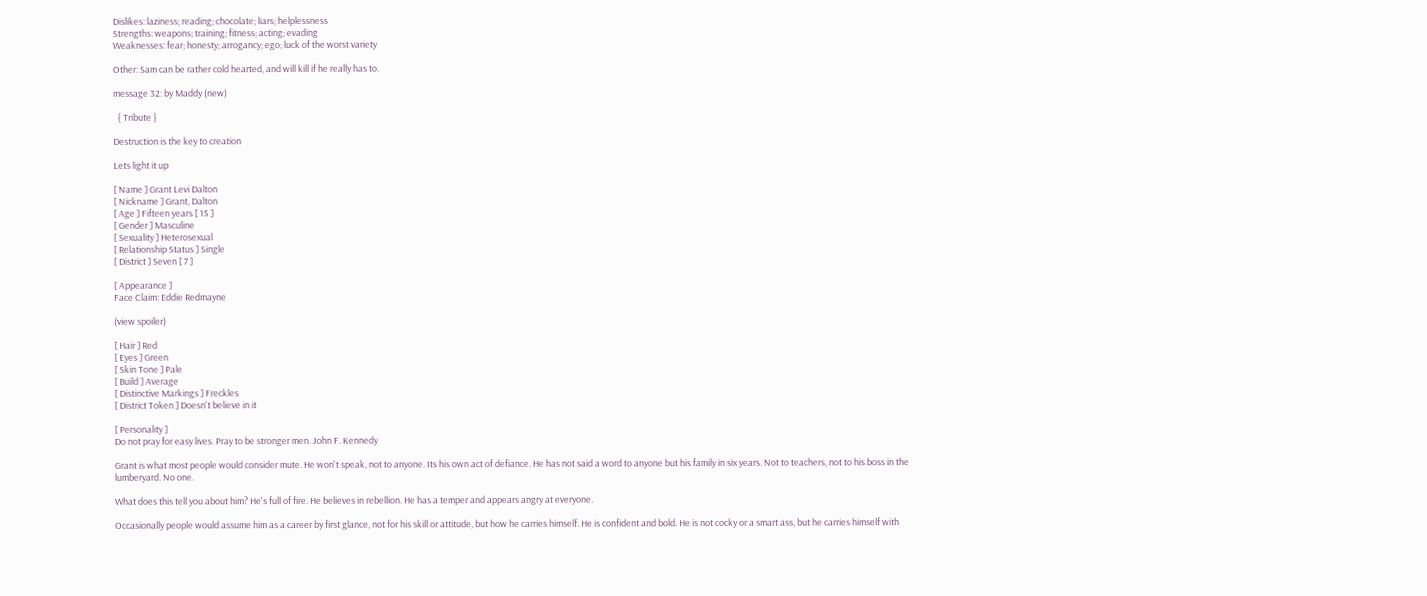Dislikes: laziness; reading; chocolate; liars; helplessness
Strengths: weapons; training; fitness; acting; evading
Weaknesses: fear; honesty; arrogancy; ego; luck of the worst variety

Other: Sam can be rather cold hearted, and will kill if he really has to.

message 32: by Maddy (new)

  { Tribute }

Destruction is the key to creation

Lets light it up

[ Name ] Grant Levi Dalton
[ Nickname ] Grant, Dalton
[ Age ] Fifteen years [ 15 ]
[ Gender ] Masculine
[ Sexuality ] Heterosexual
[ Relationship Status ] Single
[ District ] Seven [ 7 ]

[ Appearance ]
Face Claim: Eddie Redmayne

(view spoiler)

[ Hair ] Red
[ Eyes ] Green
[ Skin Tone ] Pale
[ Build ] Average
[ Distinctive Markings ] Freckles
[ District Token ] Doesn't believe in it

[ Personality ]
Do not pray for easy lives. Pray to be stronger men. John F. Kennedy

Grant is what most people would consider mute. He won't speak, not to anyone. Its his own act of defiance. He has not said a word to anyone but his family in six years. Not to teachers, not to his boss in the lumberyard. No one.

What does this tell you about him? He's full of fire. He believes in rebellion. He has a temper and appears angry at everyone.

Occasionally people would assume him as a career by first glance, not for his skill or attitude, but how he carries himself. He is confident and bold. He is not cocky or a smart ass, but he carries himself with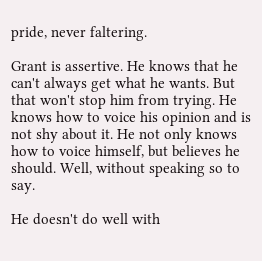pride, never faltering.

Grant is assertive. He knows that he can't always get what he wants. But that won't stop him from trying. He knows how to voice his opinion and is not shy about it. He not only knows how to voice himself, but believes he should. Well, without speaking so to say.

He doesn't do well with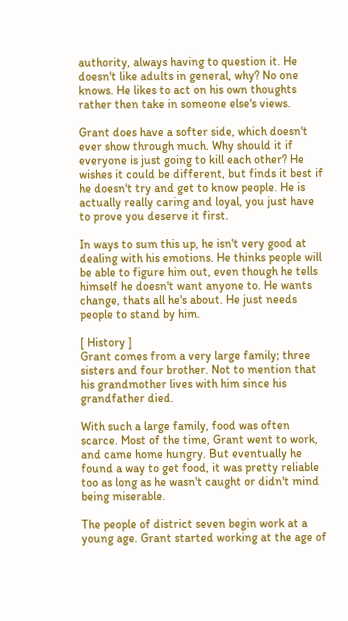authority, always having to question it. He doesn't like adults in general, why? No one knows. He likes to act on his own thoughts rather then take in someone else's views.

Grant does have a softer side, which doesn't ever show through much. Why should it if everyone is just going to kill each other? He wishes it could be different, but finds it best if he doesn't try and get to know people. He is actually really caring and loyal, you just have to prove you deserve it first.

In ways to sum this up, he isn't very good at dealing with his emotions. He thinks people will be able to figure him out, even though he tells himself he doesn't want anyone to. He wants change, thats all he's about. He just needs people to stand by him.

[ History ]
Grant comes from a very large family; three sisters and four brother. Not to mention that his grandmother lives with him since his grandfather died.

With such a large family, food was often scarce. Most of the time, Grant went to work, and came home hungry. But eventually he found a way to get food, it was pretty reliable too as long as he wasn't caught or didn't mind being miserable.

The people of district seven begin work at a young age. Grant started working at the age of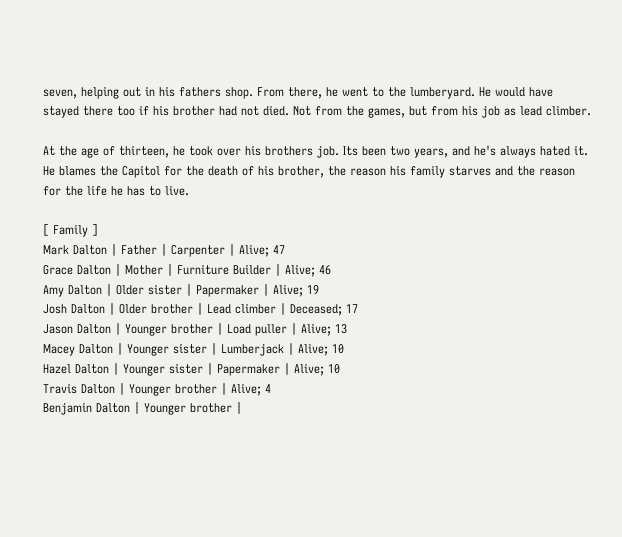seven, helping out in his fathers shop. From there, he went to the lumberyard. He would have stayed there too if his brother had not died. Not from the games, but from his job as lead climber.

At the age of thirteen, he took over his brothers job. Its been two years, and he's always hated it. He blames the Capitol for the death of his brother, the reason his family starves and the reason for the life he has to live.

[ Family ]
Mark Dalton | Father | Carpenter | Alive; 47
Grace Dalton | Mother | Furniture Builder | Alive; 46
Amy Dalton | Older sister | Papermaker | Alive; 19
Josh Dalton | Older brother | Lead climber | Deceased; 17
Jason Dalton | Younger brother | Load puller | Alive; 13
Macey Dalton | Younger sister | Lumberjack | Alive; 10
Hazel Dalton | Younger sister | Papermaker | Alive; 10
Travis Dalton | Younger brother | Alive; 4
Benjamin Dalton | Younger brother |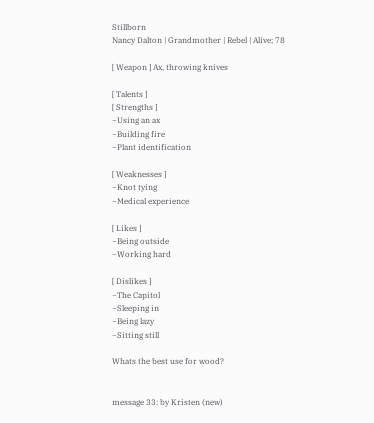Stillborn
Nancy Dalton | Grandmother | Rebel | Alive; 78

[ Weapon ] Ax, throwing knives

[ Talents ]
[ Strengths ]
~Using an ax
~Building fire
~Plant identification

[ Weaknesses ]
~Knot tying
~Medical experience

[ Likes ]
~Being outside
~Working hard

[ Dislikes ]
~The Capitol
~Sleeping in
~Being lazy
~Sitting still

Whats the best use for wood?


message 33: by Kristen (new)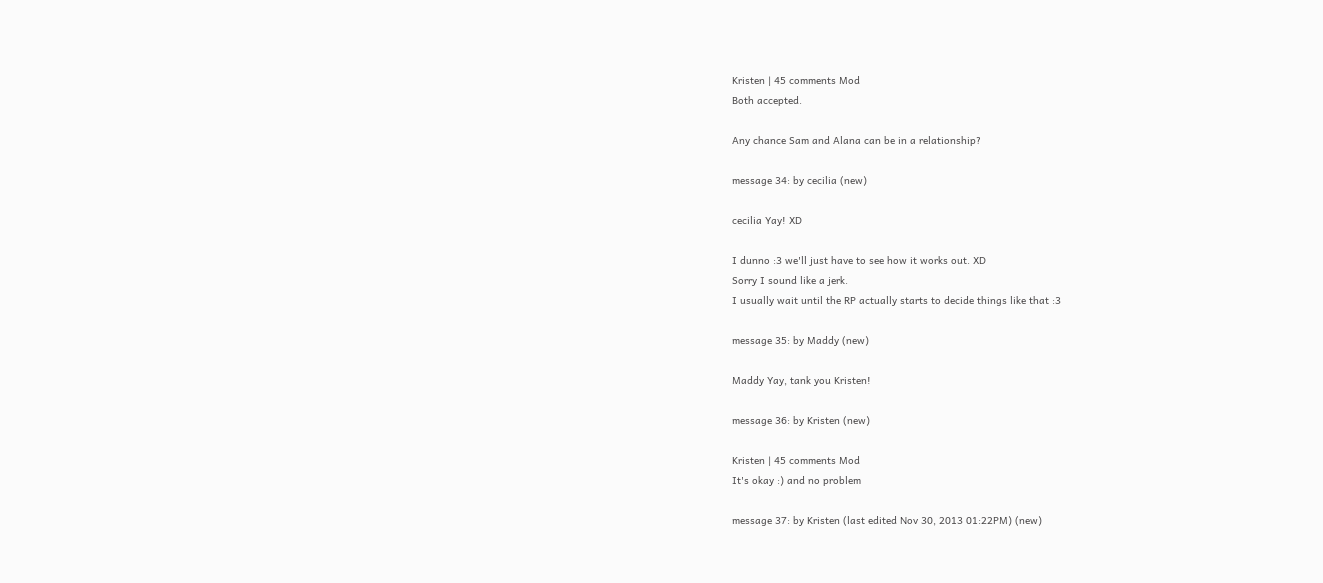Kristen | 45 comments Mod
Both accepted.

Any chance Sam and Alana can be in a relationship?

message 34: by cecilia (new)

cecilia Yay! XD

I dunno :3 we'll just have to see how it works out. XD
Sorry I sound like a jerk.
I usually wait until the RP actually starts to decide things like that :3

message 35: by Maddy (new)

Maddy Yay, tank you Kristen!

message 36: by Kristen (new)

Kristen | 45 comments Mod
It's okay :) and no problem

message 37: by Kristen (last edited Nov 30, 2013 01:22PM) (new)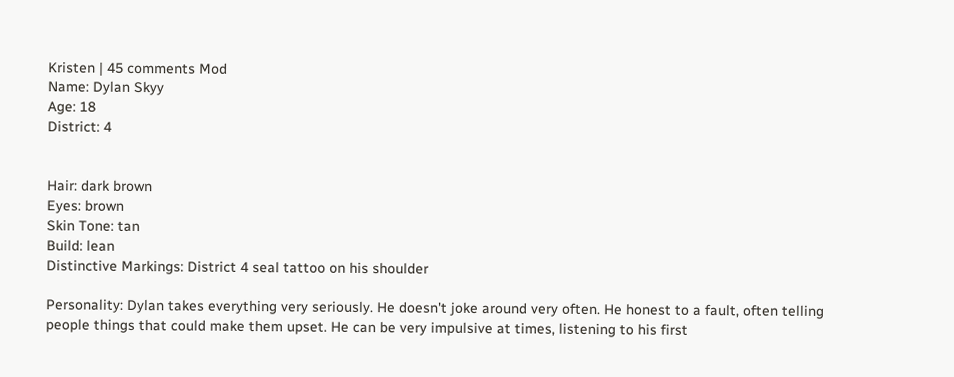Kristen | 45 comments Mod
Name: Dylan Skyy
Age: 18
District: 4


Hair: dark brown
Eyes: brown
Skin Tone: tan
Build: lean
Distinctive Markings: District 4 seal tattoo on his shoulder

Personality: Dylan takes everything very seriously. He doesn't joke around very often. He honest to a fault, often telling people things that could make them upset. He can be very impulsive at times, listening to his first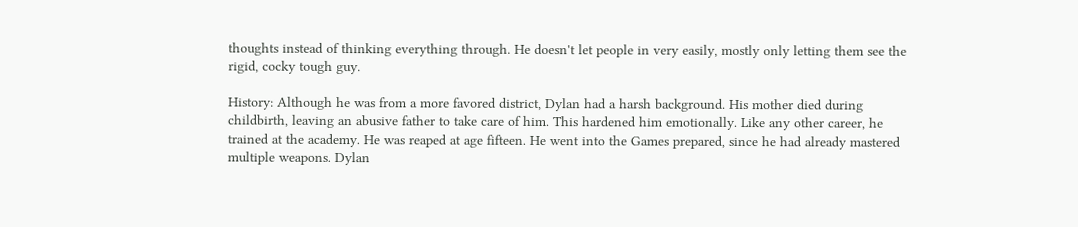thoughts instead of thinking everything through. He doesn't let people in very easily, mostly only letting them see the rigid, cocky tough guy.

History: Although he was from a more favored district, Dylan had a harsh background. His mother died during childbirth, leaving an abusive father to take care of him. This hardened him emotionally. Like any other career, he trained at the academy. He was reaped at age fifteen. He went into the Games prepared, since he had already mastered multiple weapons. Dylan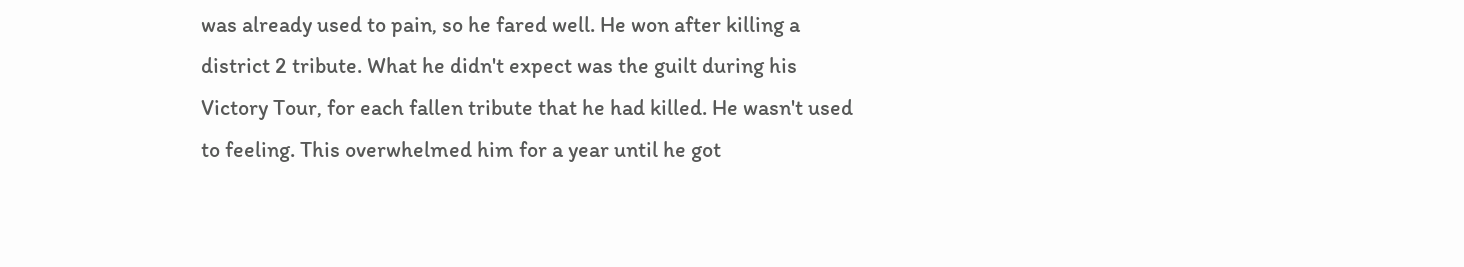was already used to pain, so he fared well. He won after killing a district 2 tribute. What he didn't expect was the guilt during his Victory Tour, for each fallen tribute that he had killed. He wasn't used to feeling. This overwhelmed him for a year until he got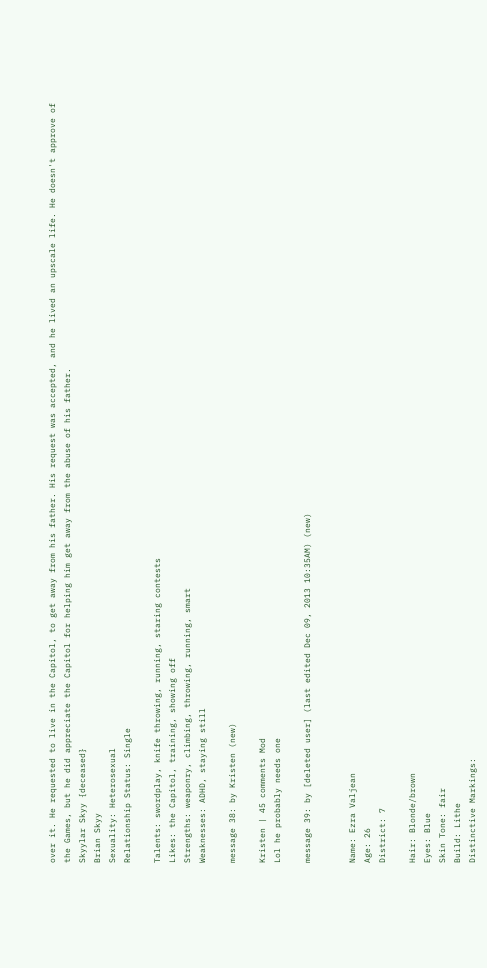over it. He requested to live in the Capitol, to get away from his father. His request was accepted, and he lived an upscale life. He doesn't approve of the Games, but he did appreciate the Capitol for helping him get away from the abuse of his father.
Skyylar Skyy {deceased}
Brian Skyy
Sexuality: Heterosexual
Relationship Status: Single

Talents: swordplay, knife throwing, running, staring contests
Likes: the Capitol, training, showing off
Strengths: weaponry, climbing, throwing, running, smart
Weaknesses: ADHD, staying still

message 38: by Kristen (new)

Kristen | 45 comments Mod
Lol he probably needs one

message 39: by [deleted user] (last edited Dec 09, 2013 10:35AM) (new)


Name: Ezra Valjean
Age: 26
District: 7

Hair: Blonde/brown
Eyes: Blue
Skin Tone: fair
Build: Lithe
Distinctive Markings: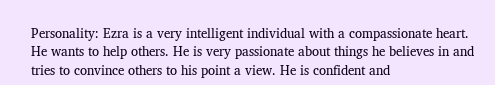Personality: Ezra is a very intelligent individual with a compassionate heart. He wants to help others. He is very passionate about things he believes in and tries to convince others to his point a view. He is confident and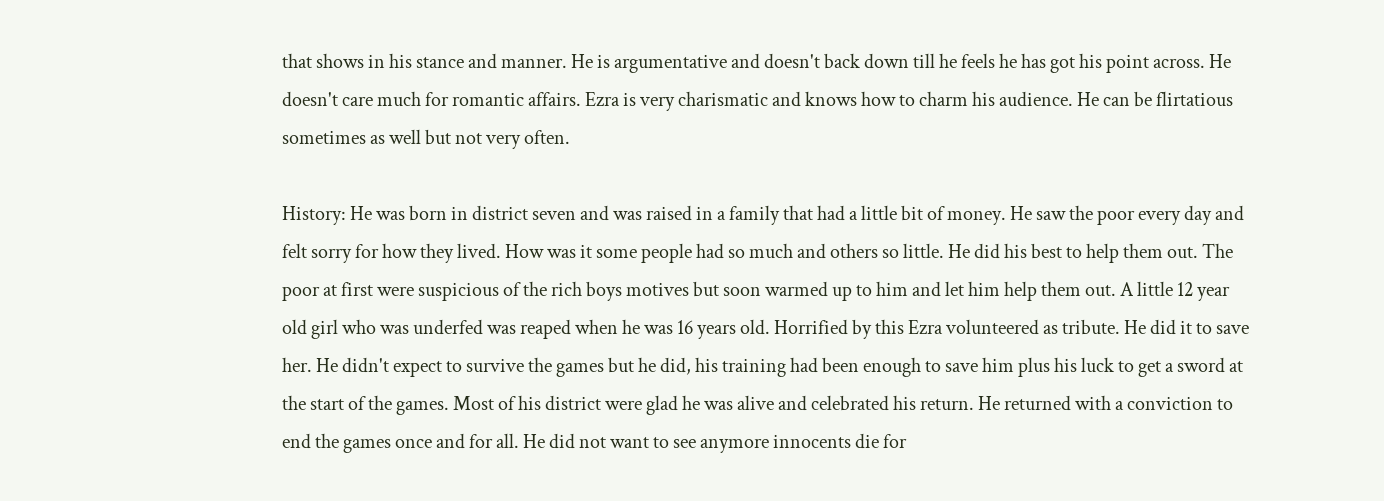that shows in his stance and manner. He is argumentative and doesn't back down till he feels he has got his point across. He doesn't care much for romantic affairs. Ezra is very charismatic and knows how to charm his audience. He can be flirtatious sometimes as well but not very often.

History: He was born in district seven and was raised in a family that had a little bit of money. He saw the poor every day and felt sorry for how they lived. How was it some people had so much and others so little. He did his best to help them out. The poor at first were suspicious of the rich boys motives but soon warmed up to him and let him help them out. A little 12 year old girl who was underfed was reaped when he was 16 years old. Horrified by this Ezra volunteered as tribute. He did it to save her. He didn't expect to survive the games but he did, his training had been enough to save him plus his luck to get a sword at the start of the games. Most of his district were glad he was alive and celebrated his return. He returned with a conviction to end the games once and for all. He did not want to see anymore innocents die for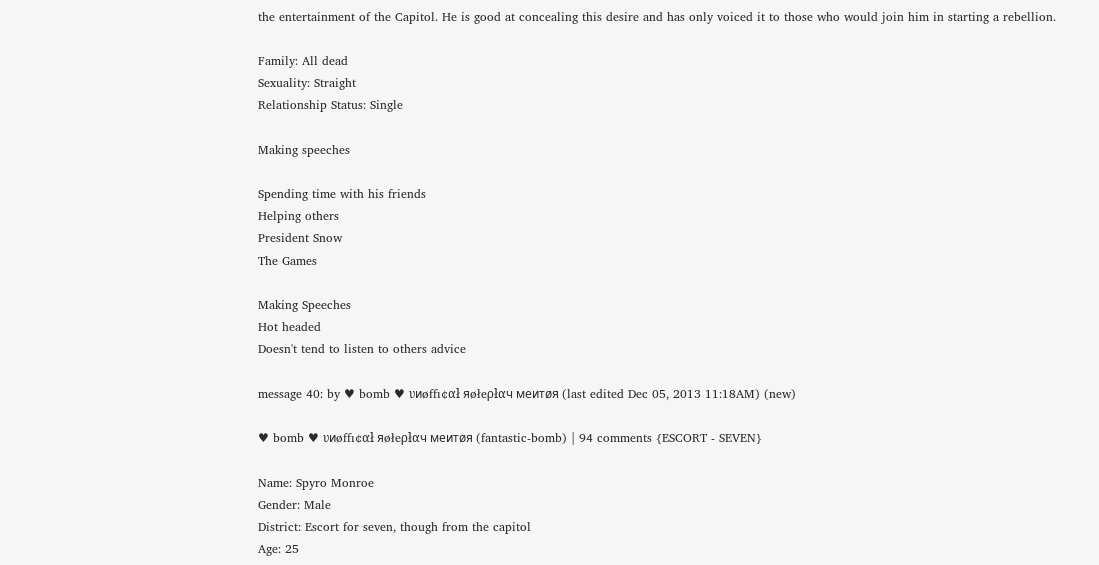the entertainment of the Capitol. He is good at concealing this desire and has only voiced it to those who would join him in starting a rebellion.

Family: All dead
Sexuality: Straight
Relationship Status: Single

Making speeches

Spending time with his friends
Helping others
President Snow
The Games

Making Speeches
Hot headed
Doesn't tend to listen to others advice

message 40: by ♥ bomb ♥ υиøffı¢αł яøłeρłαч мeитøя (last edited Dec 05, 2013 11:18AM) (new)

♥ bomb ♥ υиøffı¢αł яøłeρłαч мeитøя (fantastic-bomb) | 94 comments {ESCORT - SEVEN}

Name: Spyro Monroe
Gender: Male
District: Escort for seven, though from the capitol
Age: 25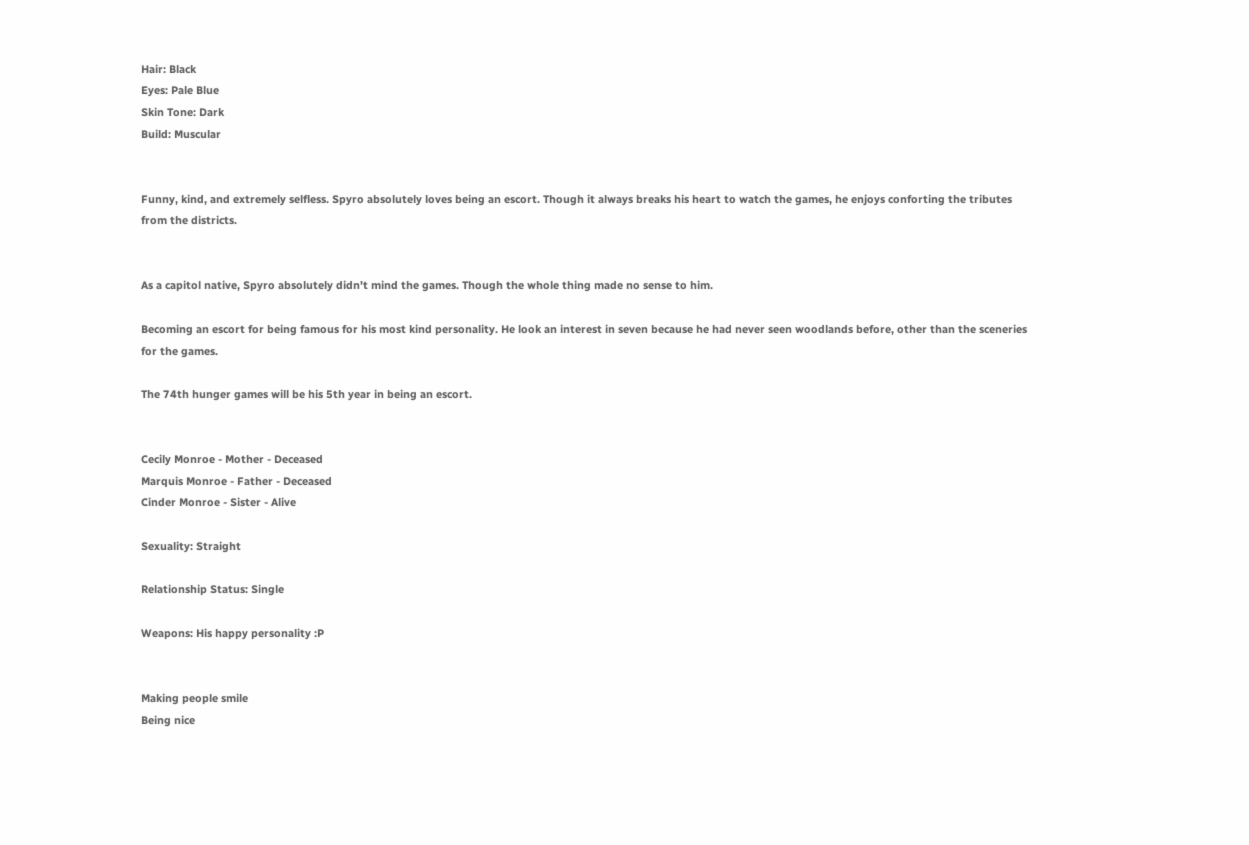Hair: Black
Eyes: Pale Blue
Skin Tone: Dark
Build: Muscular


Funny, kind, and extremely selfless. Spyro absolutely loves being an escort. Though it always breaks his heart to watch the games, he enjoys conforting the tributes from the districts.


As a capitol native, Spyro absolutely didn't mind the games. Though the whole thing made no sense to him.

Becoming an escort for being famous for his most kind personality. He look an interest in seven because he had never seen woodlands before, other than the sceneries for the games.

The 74th hunger games will be his 5th year in being an escort.


Cecily Monroe - Mother - Deceased
Marquis Monroe - Father - Deceased
Cinder Monroe - Sister - Alive

Sexuality: Straight

Relationship Status: Single

Weapons: His happy personality :P


Making people smile
Being nice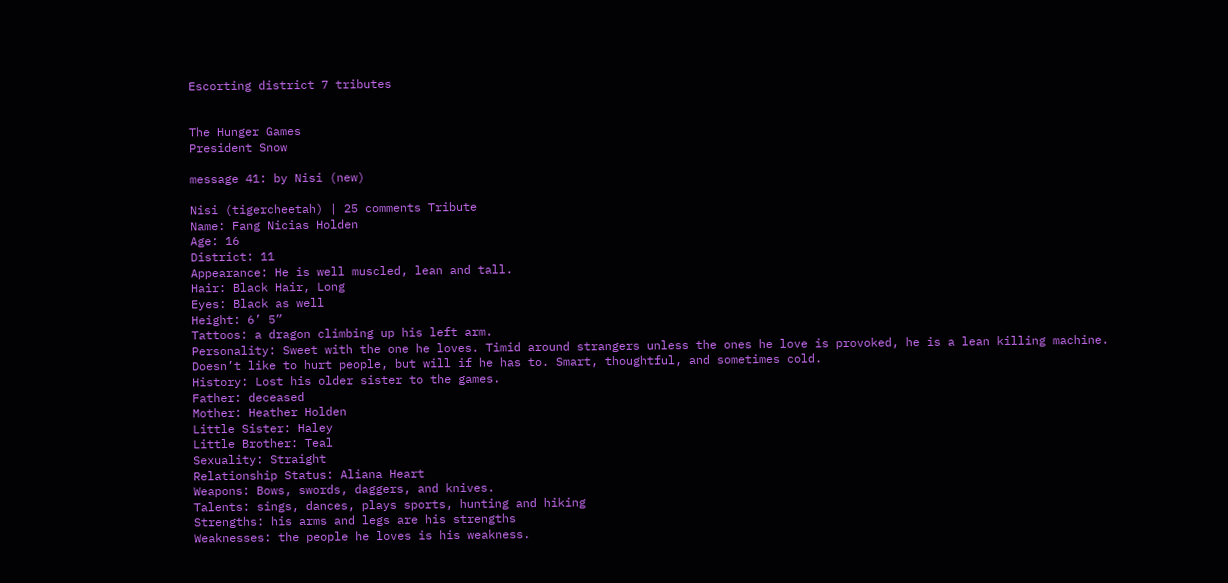Escorting district 7 tributes


The Hunger Games
President Snow

message 41: by Nisi (new)

Nisi (tigercheetah) | 25 comments Tribute
Name: Fang Nicias Holden
Age: 16
District: 11
Appearance: He is well muscled, lean and tall.
Hair: Black Hair, Long
Eyes: Black as well
Height: 6’ 5”
Tattoos: a dragon climbing up his left arm.
Personality: Sweet with the one he loves. Timid around strangers unless the ones he love is provoked, he is a lean killing machine. Doesn’t like to hurt people, but will if he has to. Smart, thoughtful, and sometimes cold.
History: Lost his older sister to the games.
Father: deceased
Mother: Heather Holden
Little Sister: Haley
Little Brother: Teal
Sexuality: Straight
Relationship Status: Aliana Heart
Weapons: Bows, swords, daggers, and knives.
Talents: sings, dances, plays sports, hunting and hiking
Strengths: his arms and legs are his strengths
Weaknesses: the people he loves is his weakness.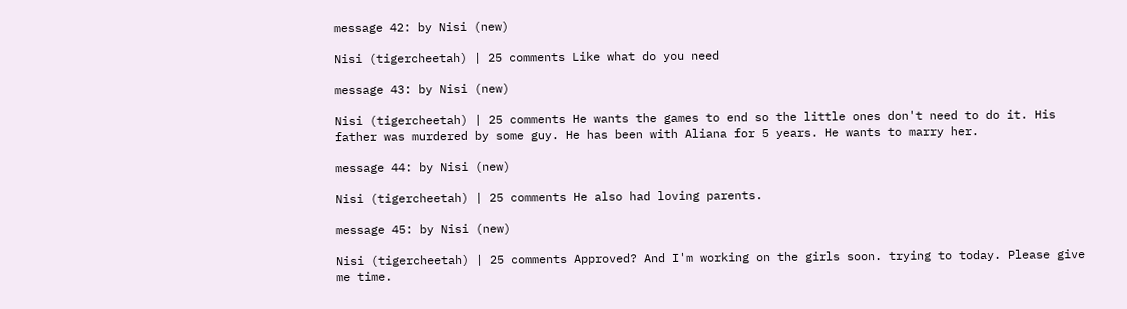message 42: by Nisi (new)

Nisi (tigercheetah) | 25 comments Like what do you need

message 43: by Nisi (new)

Nisi (tigercheetah) | 25 comments He wants the games to end so the little ones don't need to do it. His father was murdered by some guy. He has been with Aliana for 5 years. He wants to marry her.

message 44: by Nisi (new)

Nisi (tigercheetah) | 25 comments He also had loving parents.

message 45: by Nisi (new)

Nisi (tigercheetah) | 25 comments Approved? And I'm working on the girls soon. trying to today. Please give me time.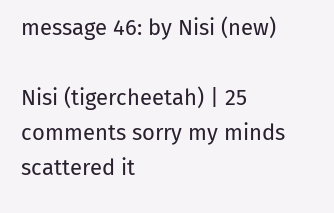message 46: by Nisi (new)

Nisi (tigercheetah) | 25 comments sorry my minds scattered it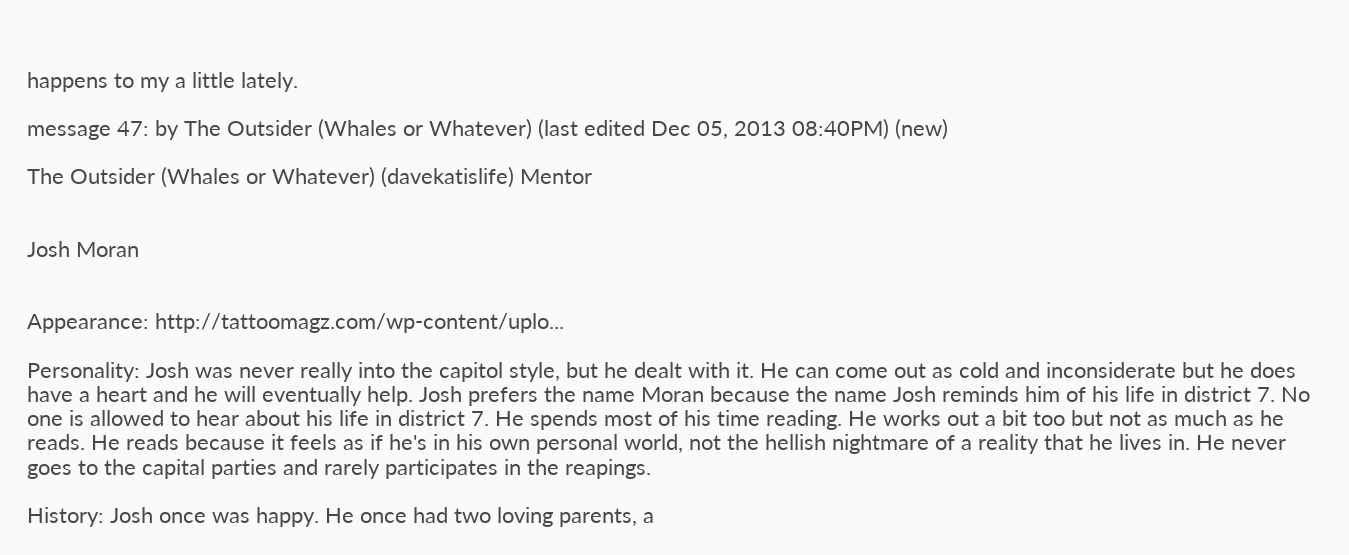happens to my a little lately.

message 47: by The Outsider (Whales or Whatever) (last edited Dec 05, 2013 08:40PM) (new)

The Outsider (Whales or Whatever) (davekatislife) Mentor


Josh Moran


Appearance: http://tattoomagz.com/wp-content/uplo...

Personality: Josh was never really into the capitol style, but he dealt with it. He can come out as cold and inconsiderate but he does have a heart and he will eventually help. Josh prefers the name Moran because the name Josh reminds him of his life in district 7. No one is allowed to hear about his life in district 7. He spends most of his time reading. He works out a bit too but not as much as he reads. He reads because it feels as if he's in his own personal world, not the hellish nightmare of a reality that he lives in. He never goes to the capital parties and rarely participates in the reapings.

History: Josh once was happy. He once had two loving parents, a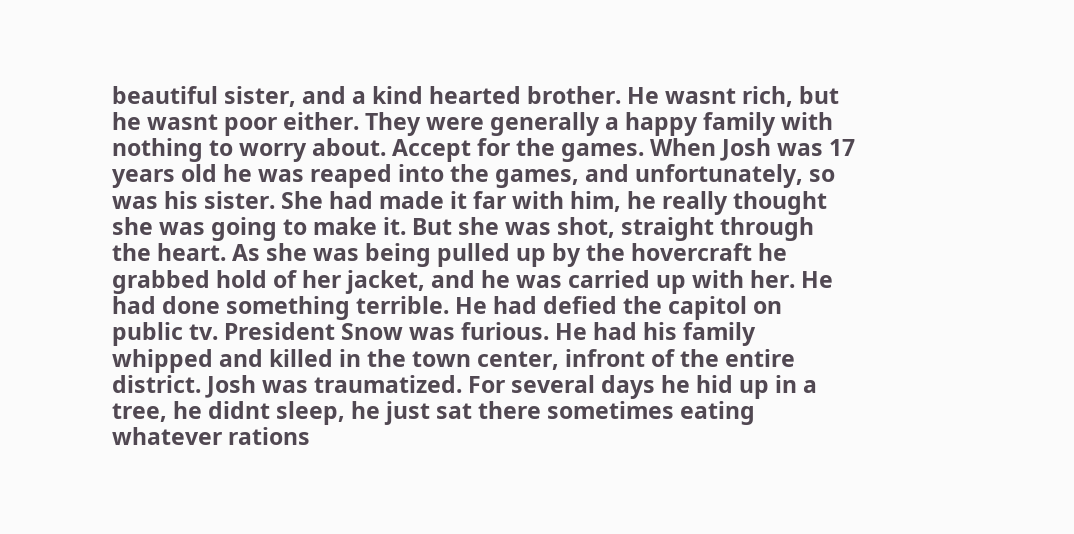beautiful sister, and a kind hearted brother. He wasnt rich, but he wasnt poor either. They were generally a happy family with nothing to worry about. Accept for the games. When Josh was 17 years old he was reaped into the games, and unfortunately, so was his sister. She had made it far with him, he really thought she was going to make it. But she was shot, straight through the heart. As she was being pulled up by the hovercraft he grabbed hold of her jacket, and he was carried up with her. He had done something terrible. He had defied the capitol on public tv. President Snow was furious. He had his family whipped and killed in the town center, infront of the entire district. Josh was traumatized. For several days he hid up in a tree, he didnt sleep, he just sat there sometimes eating whatever rations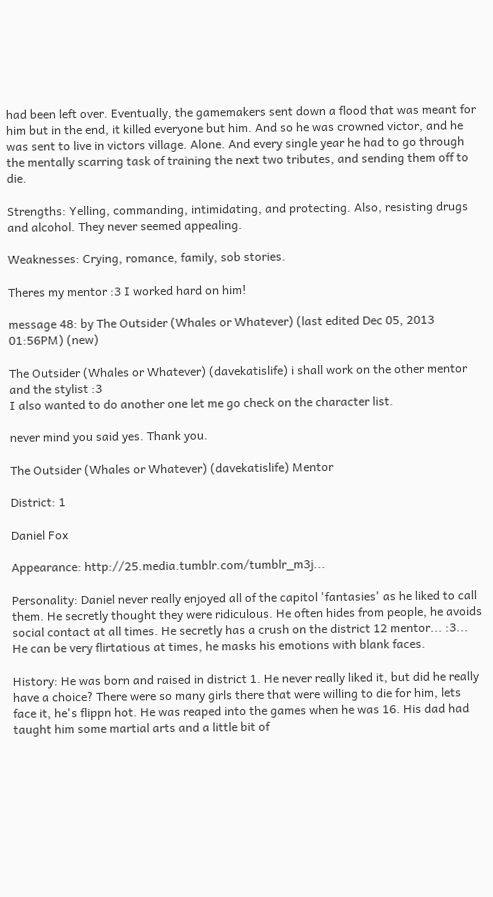had been left over. Eventually, the gamemakers sent down a flood that was meant for him but in the end, it killed everyone but him. And so he was crowned victor, and he was sent to live in victors village. Alone. And every single year he had to go through the mentally scarring task of training the next two tributes, and sending them off to die.

Strengths: Yelling, commanding, intimidating, and protecting. Also, resisting drugs and alcohol. They never seemed appealing.

Weaknesses: Crying, romance, family, sob stories.

Theres my mentor :3 I worked hard on him!

message 48: by The Outsider (Whales or Whatever) (last edited Dec 05, 2013 01:56PM) (new)

The Outsider (Whales or Whatever) (davekatislife) i shall work on the other mentor and the stylist :3
I also wanted to do another one let me go check on the character list.

never mind you said yes. Thank you.

The Outsider (Whales or Whatever) (davekatislife) Mentor

District: 1

Daniel Fox

Appearance: http://25.media.tumblr.com/tumblr_m3j...

Personality: Daniel never really enjoyed all of the capitol 'fantasies' as he liked to call them. He secretly thought they were ridiculous. He often hides from people, he avoids social contact at all times. He secretly has a crush on the district 12 mentor... :3... He can be very flirtatious at times, he masks his emotions with blank faces.

History: He was born and raised in district 1. He never really liked it, but did he really have a choice? There were so many girls there that were willing to die for him, lets face it, he's flippn hot. He was reaped into the games when he was 16. His dad had taught him some martial arts and a little bit of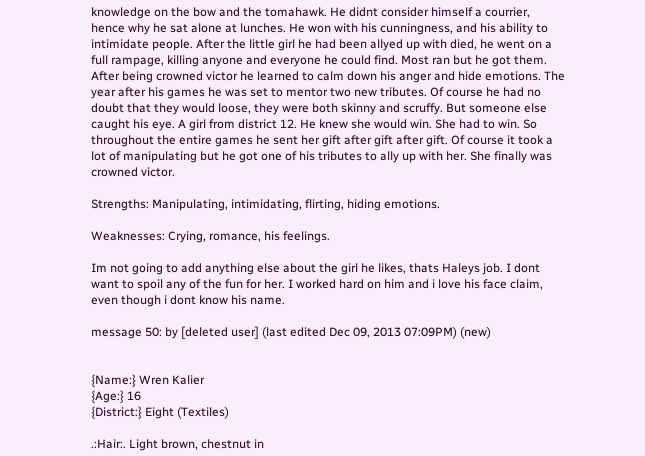knowledge on the bow and the tomahawk. He didnt consider himself a courrier, hence why he sat alone at lunches. He won with his cunningness, and his ability to intimidate people. After the little girl he had been allyed up with died, he went on a full rampage, killing anyone and everyone he could find. Most ran but he got them. After being crowned victor he learned to calm down his anger and hide emotions. The year after his games he was set to mentor two new tributes. Of course he had no doubt that they would loose, they were both skinny and scruffy. But someone else caught his eye. A girl from district 12. He knew she would win. She had to win. So throughout the entire games he sent her gift after gift after gift. Of course it took a lot of manipulating but he got one of his tributes to ally up with her. She finally was crowned victor.

Strengths: Manipulating, intimidating, flirting, hiding emotions.

Weaknesses: Crying, romance, his feelings.

Im not going to add anything else about the girl he likes, thats Haleys job. I dont want to spoil any of the fun for her. I worked hard on him and i love his face claim, even though i dont know his name.

message 50: by [deleted user] (last edited Dec 09, 2013 07:09PM) (new)


{Name:} Wren Kalier
{Age:} 16
{District:} Eight (Textiles)

.:Hair:. Light brown, chestnut in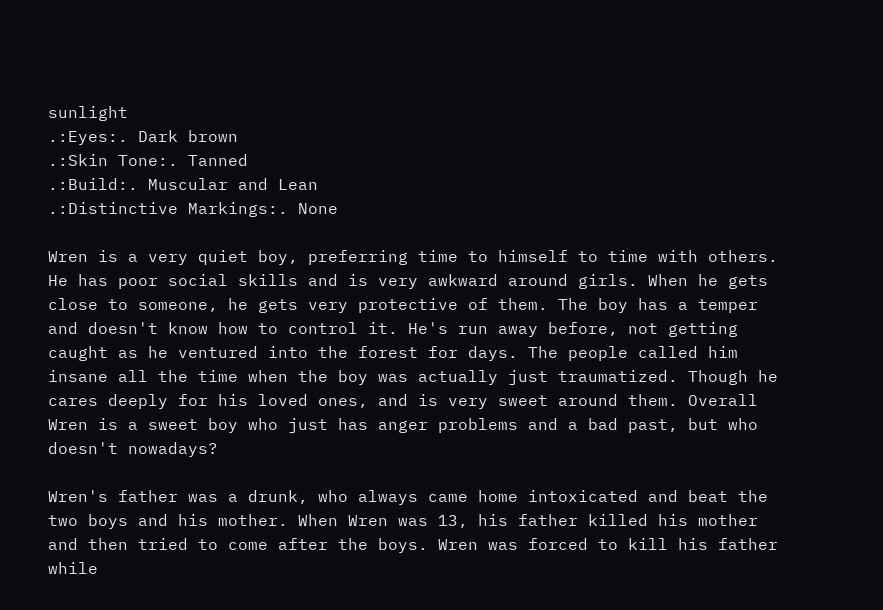sunlight
.:Eyes:. Dark brown
.:Skin Tone:. Tanned
.:Build:. Muscular and Lean
.:Distinctive Markings:. None

Wren is a very quiet boy, preferring time to himself to time with others. He has poor social skills and is very awkward around girls. When he gets close to someone, he gets very protective of them. The boy has a temper and doesn't know how to control it. He's run away before, not getting caught as he ventured into the forest for days. The people called him insane all the time when the boy was actually just traumatized. Though he cares deeply for his loved ones, and is very sweet around them. Overall Wren is a sweet boy who just has anger problems and a bad past, but who doesn't nowadays?

Wren's father was a drunk, who always came home intoxicated and beat the two boys and his mother. When Wren was 13, his father killed his mother and then tried to come after the boys. Wren was forced to kill his father while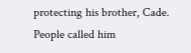protecting his brother, Cade. People called him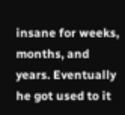insane for weeks, months, and years. Eventually he got used to it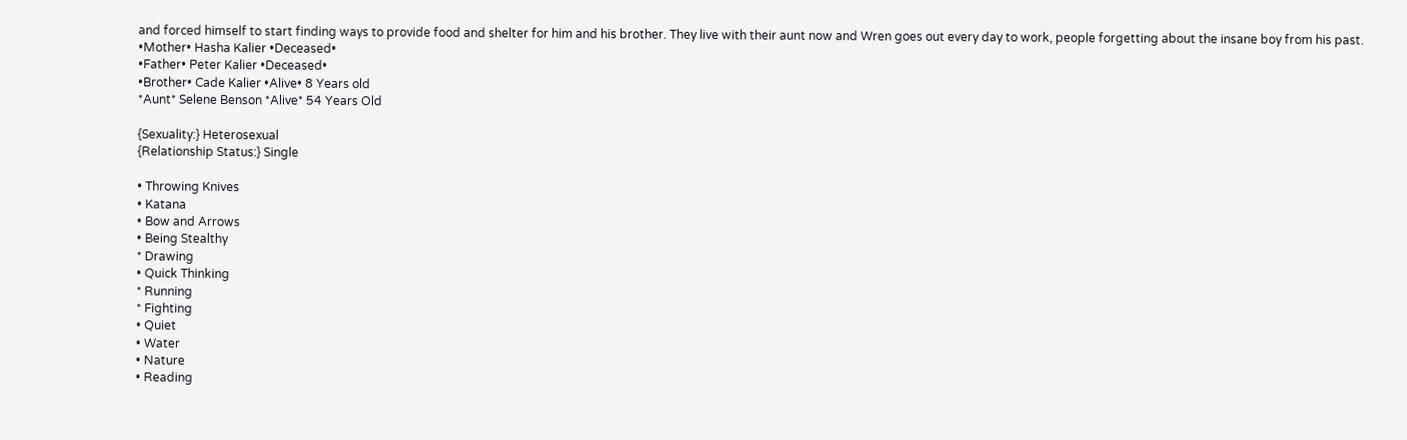and forced himself to start finding ways to provide food and shelter for him and his brother. They live with their aunt now and Wren goes out every day to work, people forgetting about the insane boy from his past.
•Mother• Hasha Kalier •Deceased•
•Father• Peter Kalier •Deceased•
•Brother• Cade Kalier •Alive• 8 Years old
*Aunt* Selene Benson *Alive* 54 Years Old

{Sexuality:} Heterosexual
{Relationship Status:} Single

• Throwing Knives
• Katana
• Bow and Arrows
• Being Stealthy
* Drawing
• Quick Thinking
* Running
* Fighting
• Quiet
• Water
• Nature
• Reading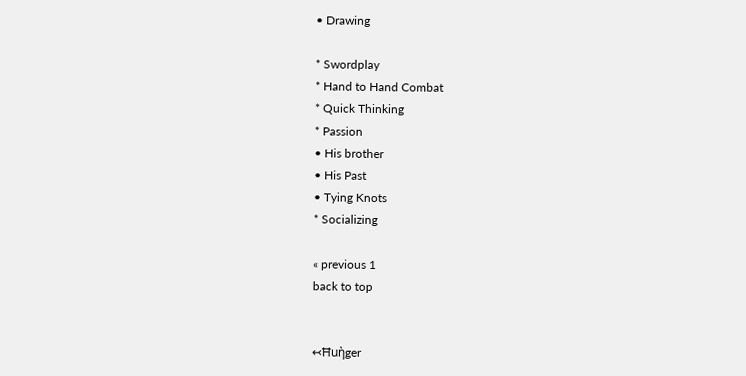• Drawing

* Swordplay
* Hand to Hand Combat
* Quick Thinking
* Passion
• His brother
• His Past
• Tying Knots
* Socializing

« previous 1
back to top


↢Ħuἠger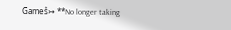Ḡameṧ↣ **No longer taking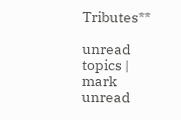Tributes**

unread topics | mark unread